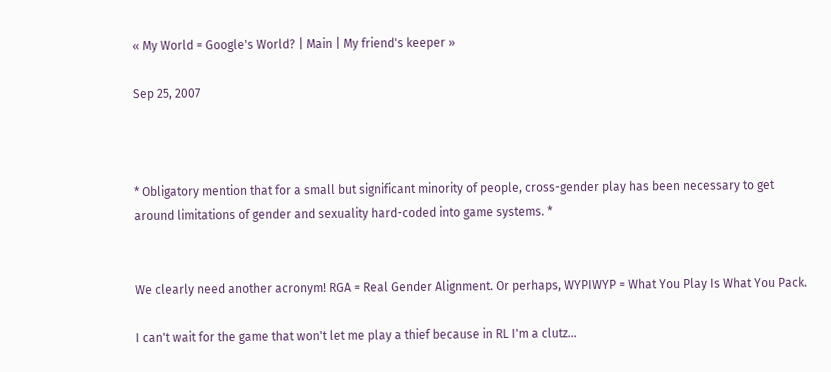« My World = Google's World? | Main | My friend's keeper »

Sep 25, 2007



* Obligatory mention that for a small but significant minority of people, cross-gender play has been necessary to get around limitations of gender and sexuality hard-coded into game systems. *


We clearly need another acronym! RGA = Real Gender Alignment. Or perhaps, WYPIWYP = What You Play Is What You Pack.

I can't wait for the game that won't let me play a thief because in RL I'm a clutz...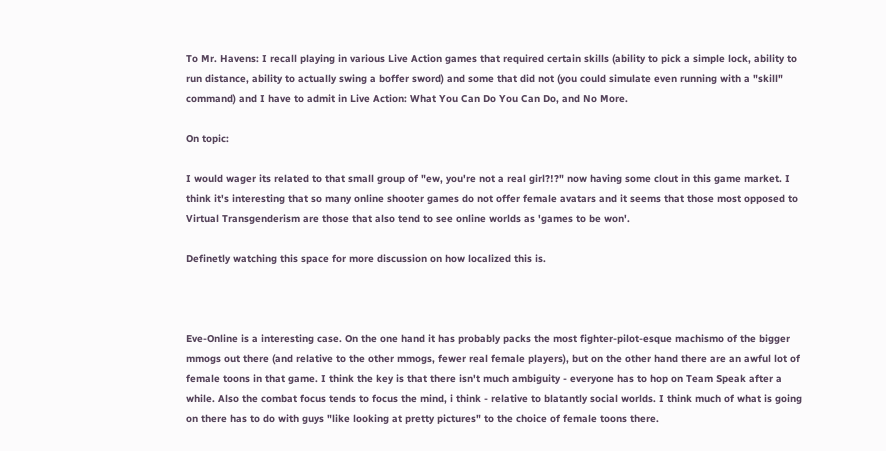To Mr. Havens: I recall playing in various Live Action games that required certain skills (ability to pick a simple lock, ability to run distance, ability to actually swing a boffer sword) and some that did not (you could simulate even running with a "skill" command) and I have to admit in Live Action: What You Can Do You Can Do, and No More.

On topic:

I would wager its related to that small group of "ew, you're not a real girl?!?" now having some clout in this game market. I think it's interesting that so many online shooter games do not offer female avatars and it seems that those most opposed to Virtual Transgenderism are those that also tend to see online worlds as 'games to be won'.

Definetly watching this space for more discussion on how localized this is.



Eve-Online is a interesting case. On the one hand it has probably packs the most fighter-pilot-esque machismo of the bigger mmogs out there (and relative to the other mmogs, fewer real female players), but on the other hand there are an awful lot of female toons in that game. I think the key is that there isn't much ambiguity - everyone has to hop on Team Speak after a while. Also the combat focus tends to focus the mind, i think - relative to blatantly social worlds. I think much of what is going on there has to do with guys "like looking at pretty pictures" to the choice of female toons there.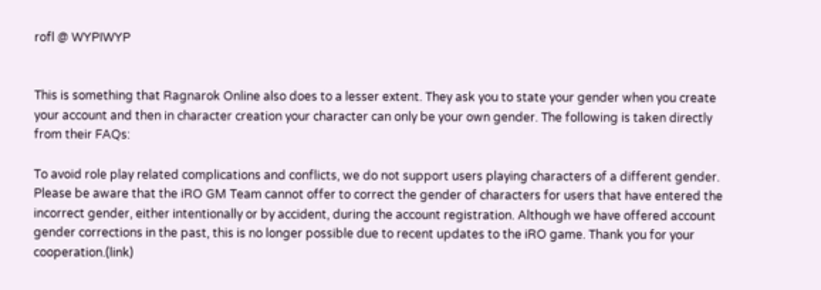rofl @ WYPIWYP


This is something that Ragnarok Online also does to a lesser extent. They ask you to state your gender when you create your account and then in character creation your character can only be your own gender. The following is taken directly from their FAQs:

To avoid role play related complications and conflicts, we do not support users playing characters of a different gender. Please be aware that the iRO GM Team cannot offer to correct the gender of characters for users that have entered the incorrect gender, either intentionally or by accident, during the account registration. Although we have offered account gender corrections in the past, this is no longer possible due to recent updates to the iRO game. Thank you for your cooperation.(link)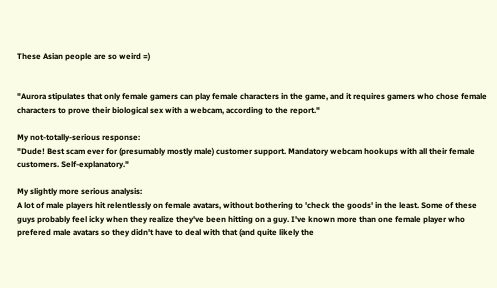These Asian people are so weird =)


"Aurora stipulates that only female gamers can play female characters in the game, and it requires gamers who chose female characters to prove their biological sex with a webcam, according to the report."

My not-totally-serious response:
"Dude! Best scam ever for (presumably mostly male) customer support. Mandatory webcam hookups with all their female customers. Self-explanatory."

My slightly more serious analysis:
A lot of male players hit relentlessly on female avatars, without bothering to 'check the goods' in the least. Some of these guys probably feel icky when they realize they've been hitting on a guy. I've known more than one female player who prefered male avatars so they didn't have to deal with that (and quite likely the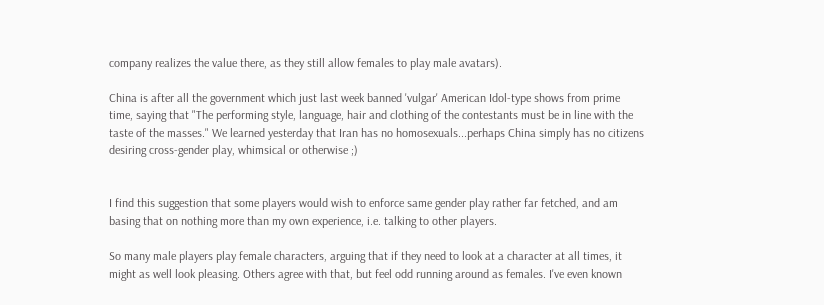company realizes the value there, as they still allow females to play male avatars).

China is after all the government which just last week banned 'vulgar' American Idol-type shows from prime time, saying that "The performing style, language, hair and clothing of the contestants must be in line with the taste of the masses." We learned yesterday that Iran has no homosexuals...perhaps China simply has no citizens desiring cross-gender play, whimsical or otherwise ;)


I find this suggestion that some players would wish to enforce same gender play rather far fetched, and am basing that on nothing more than my own experience, i.e. talking to other players.

So many male players play female characters, arguing that if they need to look at a character at all times, it might as well look pleasing. Others agree with that, but feel odd running around as females. I've even known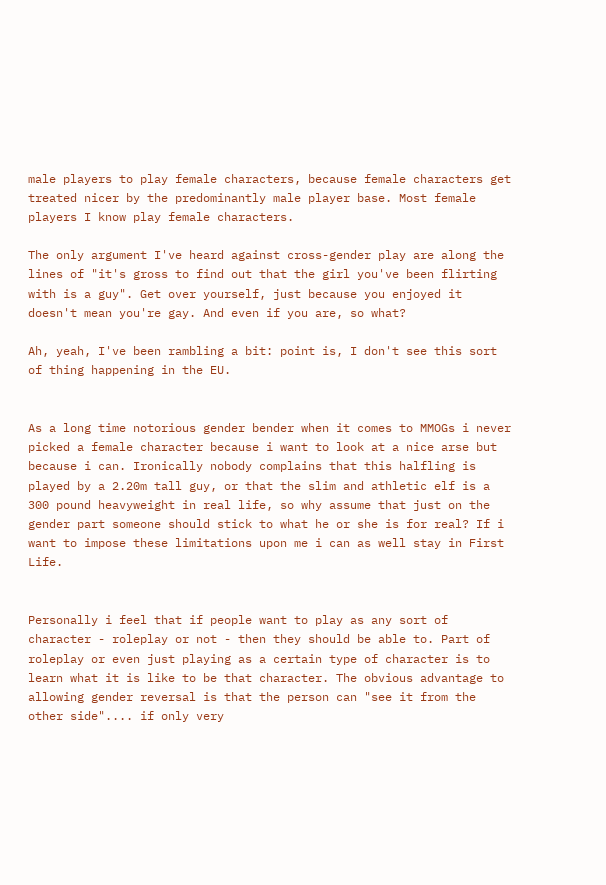male players to play female characters, because female characters get treated nicer by the predominantly male player base. Most female players I know play female characters.

The only argument I've heard against cross-gender play are along the lines of "it's gross to find out that the girl you've been flirting with is a guy". Get over yourself, just because you enjoyed it doesn't mean you're gay. And even if you are, so what?

Ah, yeah, I've been rambling a bit: point is, I don't see this sort of thing happening in the EU.


As a long time notorious gender bender when it comes to MMOGs i never picked a female character because i want to look at a nice arse but because i can. Ironically nobody complains that this halfling is played by a 2.20m tall guy, or that the slim and athletic elf is a 300 pound heavyweight in real life, so why assume that just on the gender part someone should stick to what he or she is for real? If i want to impose these limitations upon me i can as well stay in First Life.


Personally i feel that if people want to play as any sort of character - roleplay or not - then they should be able to. Part of roleplay or even just playing as a certain type of character is to learn what it is like to be that character. The obvious advantage to allowing gender reversal is that the person can "see it from the other side".... if only very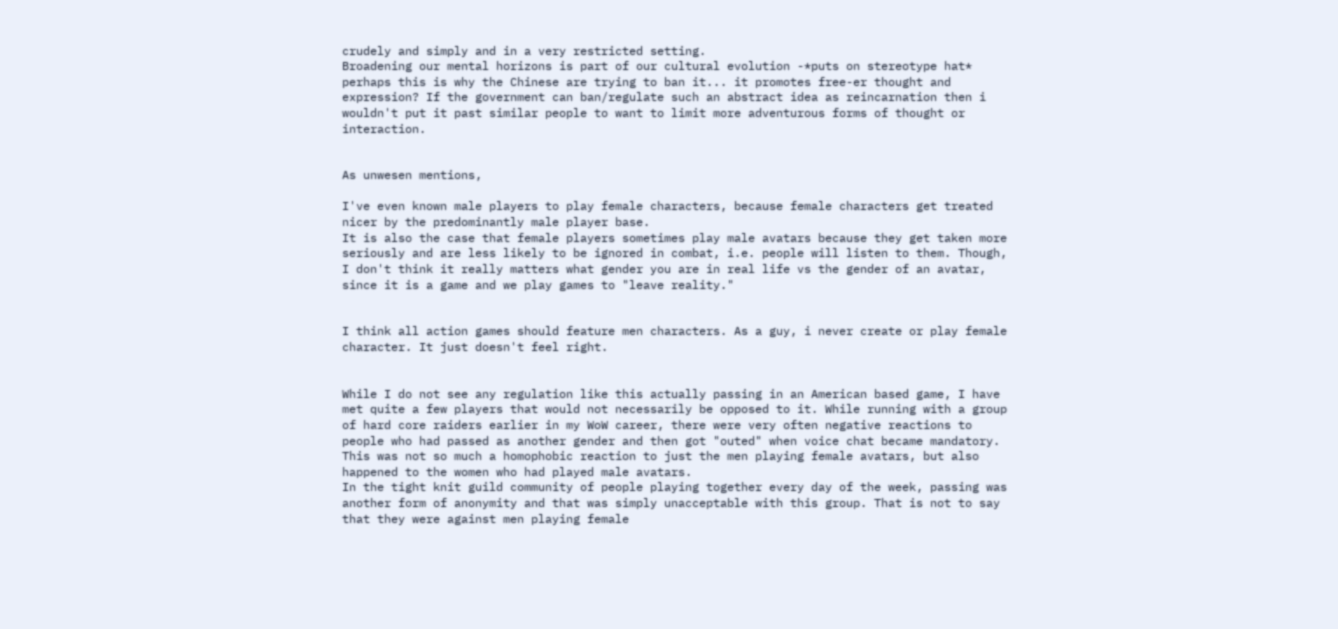crudely and simply and in a very restricted setting.
Broadening our mental horizons is part of our cultural evolution -*puts on stereotype hat* perhaps this is why the Chinese are trying to ban it... it promotes free-er thought and expression? If the government can ban/regulate such an abstract idea as reincarnation then i wouldn't put it past similar people to want to limit more adventurous forms of thought or interaction.


As unwesen mentions,

I've even known male players to play female characters, because female characters get treated nicer by the predominantly male player base.
It is also the case that female players sometimes play male avatars because they get taken more seriously and are less likely to be ignored in combat, i.e. people will listen to them. Though, I don't think it really matters what gender you are in real life vs the gender of an avatar, since it is a game and we play games to "leave reality."


I think all action games should feature men characters. As a guy, i never create or play female character. It just doesn't feel right.


While I do not see any regulation like this actually passing in an American based game, I have met quite a few players that would not necessarily be opposed to it. While running with a group of hard core raiders earlier in my WoW career, there were very often negative reactions to people who had passed as another gender and then got "outed" when voice chat became mandatory. This was not so much a homophobic reaction to just the men playing female avatars, but also happened to the women who had played male avatars.
In the tight knit guild community of people playing together every day of the week, passing was another form of anonymity and that was simply unacceptable with this group. That is not to say that they were against men playing female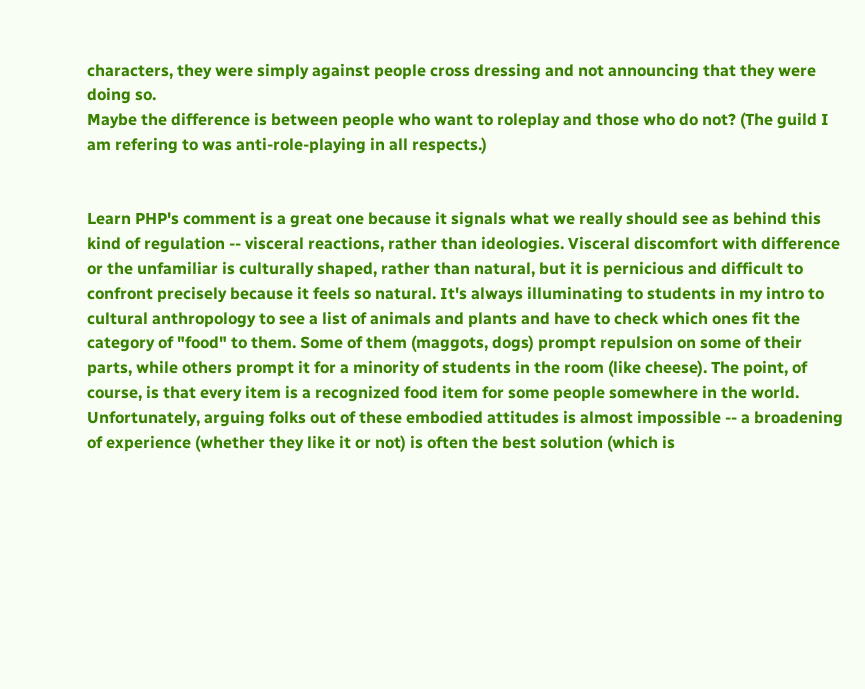characters, they were simply against people cross dressing and not announcing that they were doing so.
Maybe the difference is between people who want to roleplay and those who do not? (The guild I am refering to was anti-role-playing in all respects.)


Learn PHP's comment is a great one because it signals what we really should see as behind this kind of regulation -- visceral reactions, rather than ideologies. Visceral discomfort with difference or the unfamiliar is culturally shaped, rather than natural, but it is pernicious and difficult to confront precisely because it feels so natural. It's always illuminating to students in my intro to cultural anthropology to see a list of animals and plants and have to check which ones fit the category of "food" to them. Some of them (maggots, dogs) prompt repulsion on some of their parts, while others prompt it for a minority of students in the room (like cheese). The point, of course, is that every item is a recognized food item for some people somewhere in the world. Unfortunately, arguing folks out of these embodied attitudes is almost impossible -- a broadening of experience (whether they like it or not) is often the best solution (which is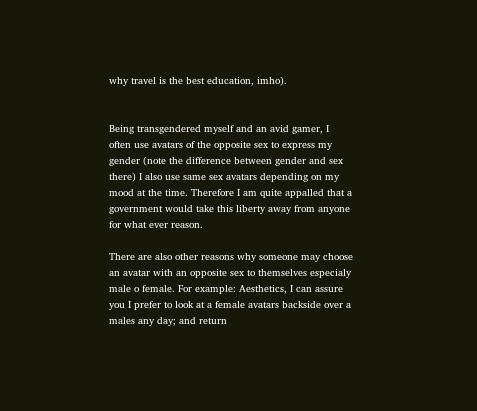why travel is the best education, imho).


Being transgendered myself and an avid gamer, I often use avatars of the opposite sex to express my gender (note the difference between gender and sex there) I also use same sex avatars depending on my mood at the time. Therefore I am quite appalled that a government would take this liberty away from anyone for what ever reason.

There are also other reasons why someone may choose an avatar with an opposite sex to themselves especialy male o female. For example: Aesthetics, I can assure you I prefer to look at a female avatars backside over a males any day; and return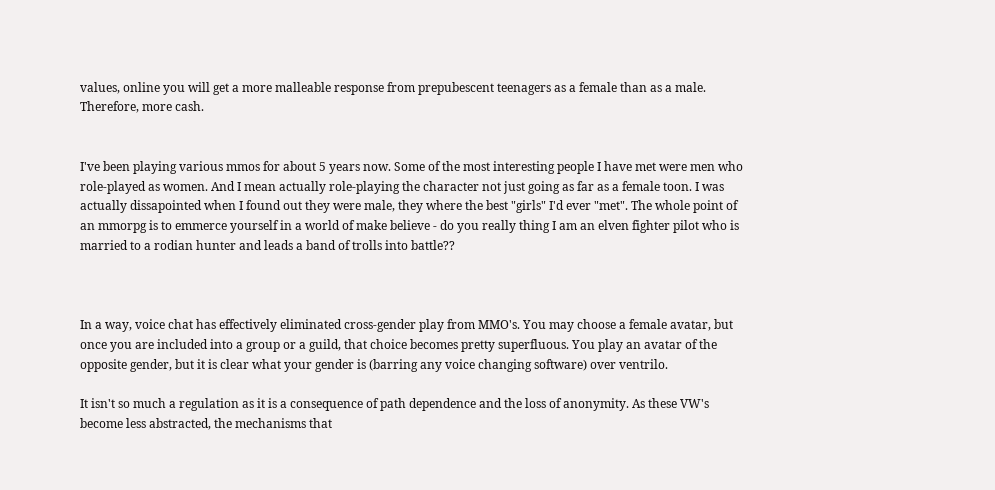values, online you will get a more malleable response from prepubescent teenagers as a female than as a male. Therefore, more cash.


I've been playing various mmos for about 5 years now. Some of the most interesting people I have met were men who role-played as women. And I mean actually role-playing the character not just going as far as a female toon. I was actually dissapointed when I found out they were male, they where the best "girls" I'd ever "met". The whole point of an mmorpg is to emmerce yourself in a world of make believe - do you really thing I am an elven fighter pilot who is married to a rodian hunter and leads a band of trolls into battle??



In a way, voice chat has effectively eliminated cross-gender play from MMO's. You may choose a female avatar, but once you are included into a group or a guild, that choice becomes pretty superfluous. You play an avatar of the opposite gender, but it is clear what your gender is (barring any voice changing software) over ventrilo.

It isn't so much a regulation as it is a consequence of path dependence and the loss of anonymity. As these VW's become less abstracted, the mechanisms that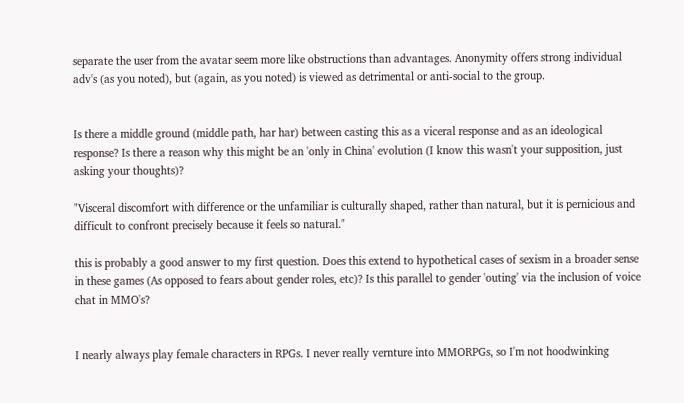separate the user from the avatar seem more like obstructions than advantages. Anonymity offers strong individual adv's (as you noted), but (again, as you noted) is viewed as detrimental or anti-social to the group.


Is there a middle ground (middle path, har har) between casting this as a viceral response and as an ideological response? Is there a reason why this might be an 'only in China' evolution (I know this wasn't your supposition, just asking your thoughts)?

"Visceral discomfort with difference or the unfamiliar is culturally shaped, rather than natural, but it is pernicious and difficult to confront precisely because it feels so natural."

this is probably a good answer to my first question. Does this extend to hypothetical cases of sexism in a broader sense in these games (As opposed to fears about gender roles, etc)? Is this parallel to gender 'outing' via the inclusion of voice chat in MMO's?


I nearly always play female characters in RPGs. I never really vernture into MMORPGs, so I'm not hoodwinking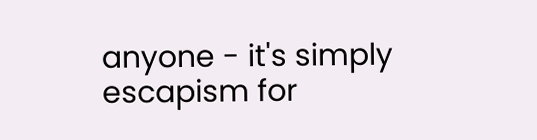anyone - it's simply escapism for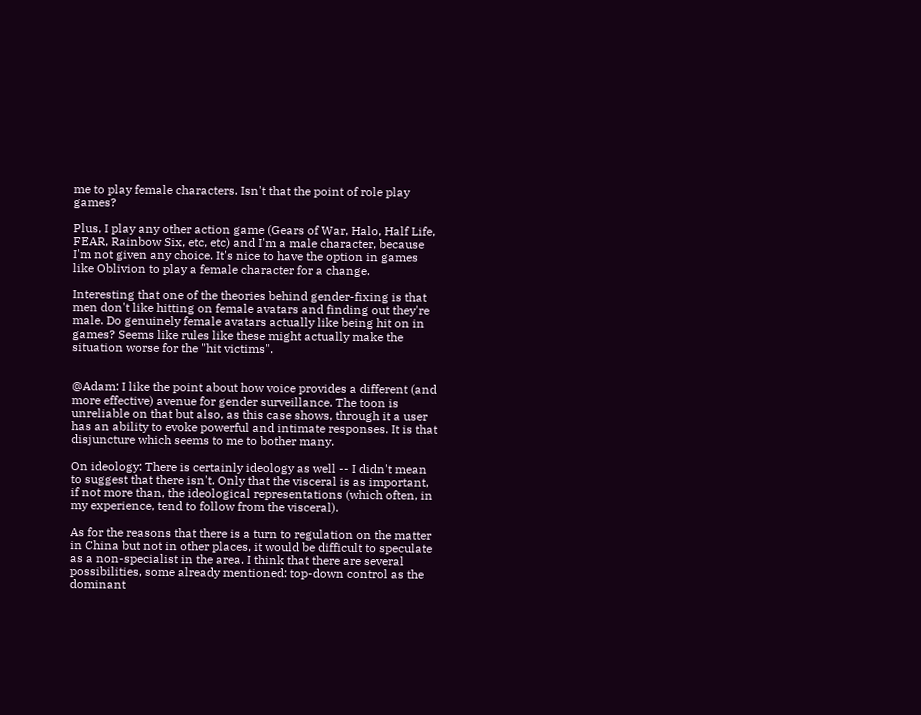me to play female characters. Isn't that the point of role play games?

Plus, I play any other action game (Gears of War, Halo, Half Life, FEAR, Rainbow Six, etc, etc) and I'm a male character, because I'm not given any choice. It's nice to have the option in games like Oblivion to play a female character for a change.

Interesting that one of the theories behind gender-fixing is that men don't like hitting on female avatars and finding out they're male. Do genuinely female avatars actually like being hit on in games? Seems like rules like these might actually make the situation worse for the "hit victims".


@Adam: I like the point about how voice provides a different (and more effective) avenue for gender surveillance. The toon is unreliable on that but also, as this case shows, through it a user has an ability to evoke powerful and intimate responses. It is that disjuncture which seems to me to bother many.

On ideology: There is certainly ideology as well -- I didn't mean to suggest that there isn't. Only that the visceral is as important, if not more than, the ideological representations (which often, in my experience, tend to follow from the visceral).

As for the reasons that there is a turn to regulation on the matter in China but not in other places, it would be difficult to speculate as a non-specialist in the area. I think that there are several possibilities, some already mentioned: top-down control as the dominant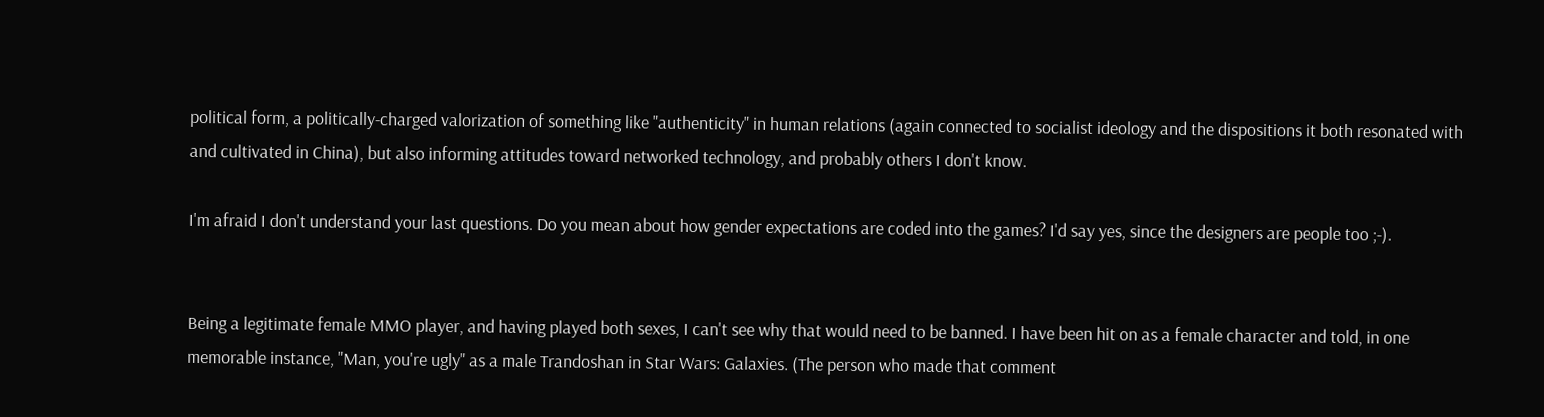political form, a politically-charged valorization of something like "authenticity" in human relations (again connected to socialist ideology and the dispositions it both resonated with and cultivated in China), but also informing attitudes toward networked technology, and probably others I don't know.

I'm afraid I don't understand your last questions. Do you mean about how gender expectations are coded into the games? I'd say yes, since the designers are people too ;-).


Being a legitimate female MMO player, and having played both sexes, I can't see why that would need to be banned. I have been hit on as a female character and told, in one memorable instance, "Man, you're ugly" as a male Trandoshan in Star Wars: Galaxies. (The person who made that comment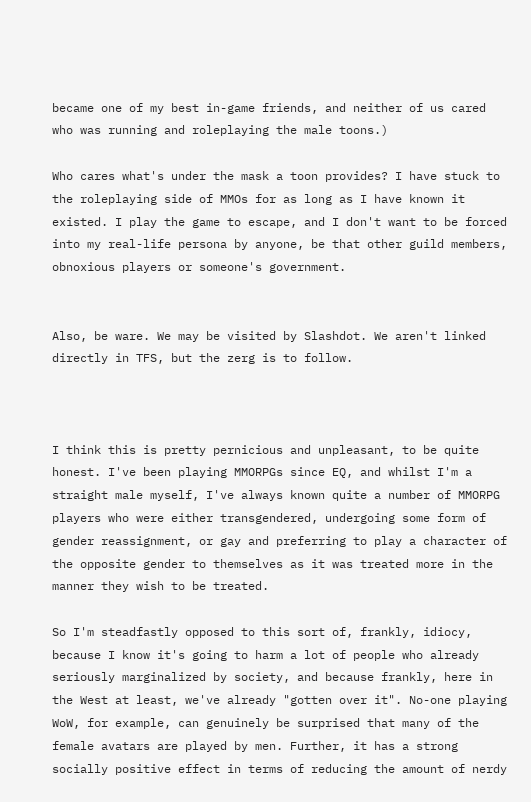became one of my best in-game friends, and neither of us cared who was running and roleplaying the male toons.)

Who cares what's under the mask a toon provides? I have stuck to the roleplaying side of MMOs for as long as I have known it existed. I play the game to escape, and I don't want to be forced into my real-life persona by anyone, be that other guild members, obnoxious players or someone's government.


Also, be ware. We may be visited by Slashdot. We aren't linked directly in TFS, but the zerg is to follow.



I think this is pretty pernicious and unpleasant, to be quite honest. I've been playing MMORPGs since EQ, and whilst I'm a straight male myself, I've always known quite a number of MMORPG players who were either transgendered, undergoing some form of gender reassignment, or gay and preferring to play a character of the opposite gender to themselves as it was treated more in the manner they wish to be treated.

So I'm steadfastly opposed to this sort of, frankly, idiocy, because I know it's going to harm a lot of people who already seriously marginalized by society, and because frankly, here in the West at least, we've already "gotten over it". No-one playing WoW, for example, can genuinely be surprised that many of the female avatars are played by men. Further, it has a strong socially positive effect in terms of reducing the amount of nerdy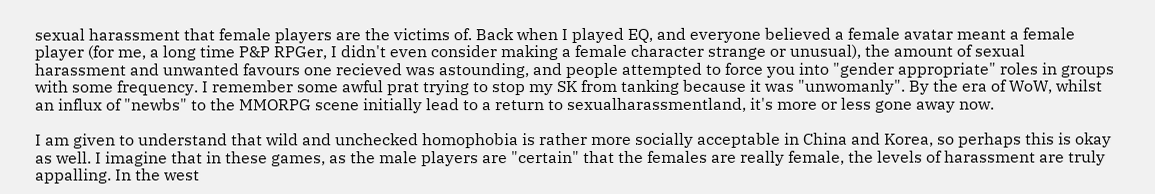sexual harassment that female players are the victims of. Back when I played EQ, and everyone believed a female avatar meant a female player (for me, a long time P&P RPGer, I didn't even consider making a female character strange or unusual), the amount of sexual harassment and unwanted favours one recieved was astounding, and people attempted to force you into "gender appropriate" roles in groups with some frequency. I remember some awful prat trying to stop my SK from tanking because it was "unwomanly". By the era of WoW, whilst an influx of "newbs" to the MMORPG scene initially lead to a return to sexualharassmentland, it's more or less gone away now.

I am given to understand that wild and unchecked homophobia is rather more socially acceptable in China and Korea, so perhaps this is okay as well. I imagine that in these games, as the male players are "certain" that the females are really female, the levels of harassment are truly appalling. In the west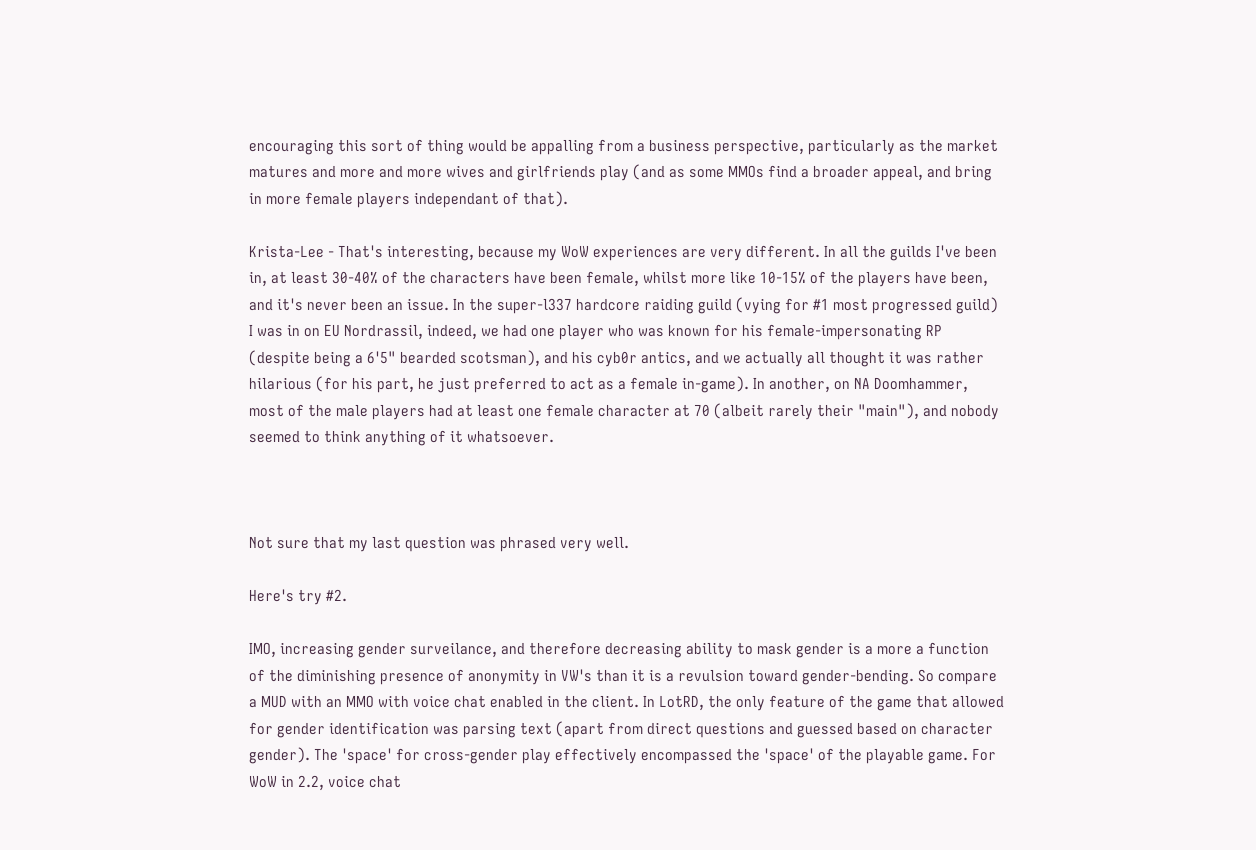encouraging this sort of thing would be appalling from a business perspective, particularly as the market matures and more and more wives and girlfriends play (and as some MMOs find a broader appeal, and bring in more female players independant of that).

Krista-Lee - That's interesting, because my WoW experiences are very different. In all the guilds I've been in, at least 30-40% of the characters have been female, whilst more like 10-15% of the players have been, and it's never been an issue. In the super-l337 hardcore raiding guild (vying for #1 most progressed guild) I was in on EU Nordrassil, indeed, we had one player who was known for his female-impersonating RP (despite being a 6'5" bearded scotsman), and his cyb0r antics, and we actually all thought it was rather hilarious (for his part, he just preferred to act as a female in-game). In another, on NA Doomhammer, most of the male players had at least one female character at 70 (albeit rarely their "main"), and nobody seemed to think anything of it whatsoever.



Not sure that my last question was phrased very well.

Here's try #2.

IMO, increasing gender surveilance, and therefore decreasing ability to mask gender is a more a function of the diminishing presence of anonymity in VW's than it is a revulsion toward gender-bending. So compare a MUD with an MMO with voice chat enabled in the client. In LotRD, the only feature of the game that allowed for gender identification was parsing text (apart from direct questions and guessed based on character gender). The 'space' for cross-gender play effectively encompassed the 'space' of the playable game. For WoW in 2.2, voice chat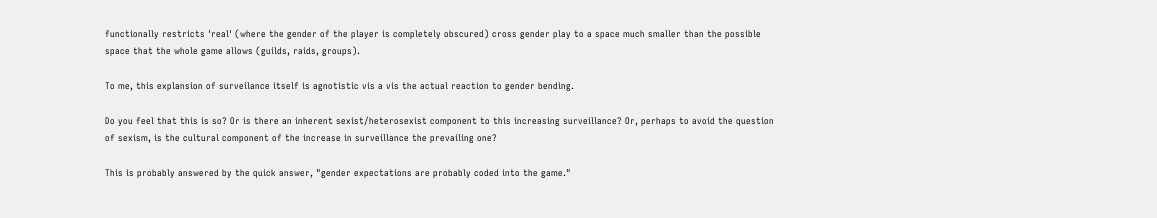functionally restricts 'real' (where the gender of the player is completely obscured) cross gender play to a space much smaller than the possible space that the whole game allows (guilds, raids, groups).

To me, this explansion of surveilance itself is agnotistic vis a vis the actual reaction to gender bending.

Do you feel that this is so? Or is there an inherent sexist/heterosexist component to this increasing surveillance? Or, perhaps to avoid the question of sexism, is the cultural component of the increase in surveillance the prevailing one?

This is probably answered by the quick answer, "gender expectations are probably coded into the game."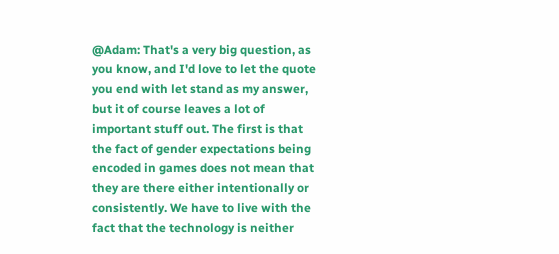@Adam: That's a very big question, as you know, and I'd love to let the quote you end with let stand as my answer, but it of course leaves a lot of important stuff out. The first is that the fact of gender expectations being encoded in games does not mean that they are there either intentionally or consistently. We have to live with the fact that the technology is neither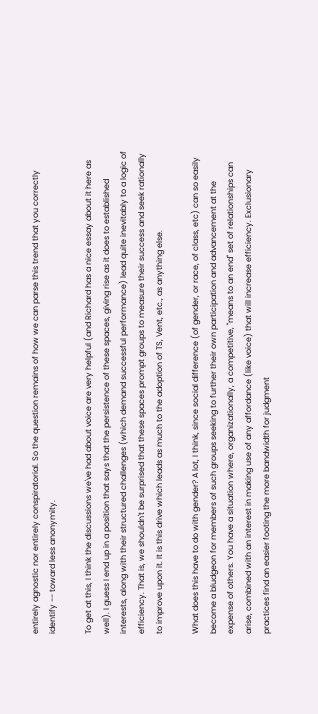entirely agnostic nor entirely conspiratorial. So the question remains of how we can parse this trend that you correctly identify -- toward less anonymity.

To get at this, I think the discussions we've had about voice are very helpful (and Richard has a nice essay about it here as well). I guess I end up in a position that says that the persistence of these spaces, giving rise as it does to established interests, along with their structured challenges (which demand successful performance) lead quite inevitably to a logic of efficiency. That is, we shouldn't be surprised that these spaces prompt groups to measure their success and seek rationally to improve upon it. It is this drive which leads as much to the adoption of TS, Vent, etc., as anything else.

What does this have to do with gender? A lot, I think, since social difference (of gender, or race, of class, etc) can so easily become a bludgeon for members of such groups seeking to further their own participation and advancement at the expense of others. You have a situation where, organizationally, a competitive, "means to an end" set of relationships can arise, combined with an interest in making use of any affordance (like voice) that will increase efficiency. Exclusionary practices find an easier footing the more bandwidth for judgment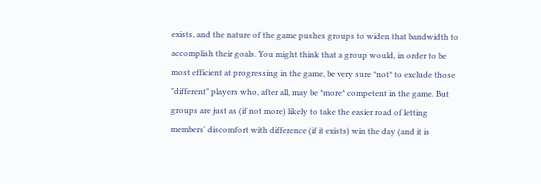exists, and the nature of the game pushes groups to widen that bandwidth to accomplish their goals. You might think that a group would, in order to be most efficient at progressing in the game, be very sure *not* to exclude those "different" players who, after all, may be *more* competent in the game. But groups are just as (if not more) likely to take the easier road of letting members' discomfort with difference (if it exists) win the day (and it is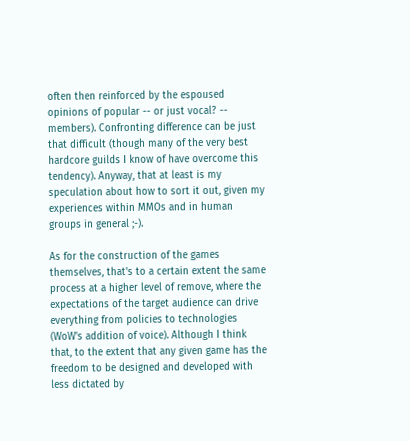often then reinforced by the espoused opinions of popular -- or just vocal? -- members). Confronting difference can be just that difficult (though many of the very best hardcore guilds I know of have overcome this tendency). Anyway, that at least is my speculation about how to sort it out, given my experiences within MMOs and in human groups in general ;-).

As for the construction of the games themselves, that's to a certain extent the same process at a higher level of remove, where the expectations of the target audience can drive everything from policies to technologies (WoW's addition of voice). Although I think that, to the extent that any given game has the freedom to be designed and developed with less dictated by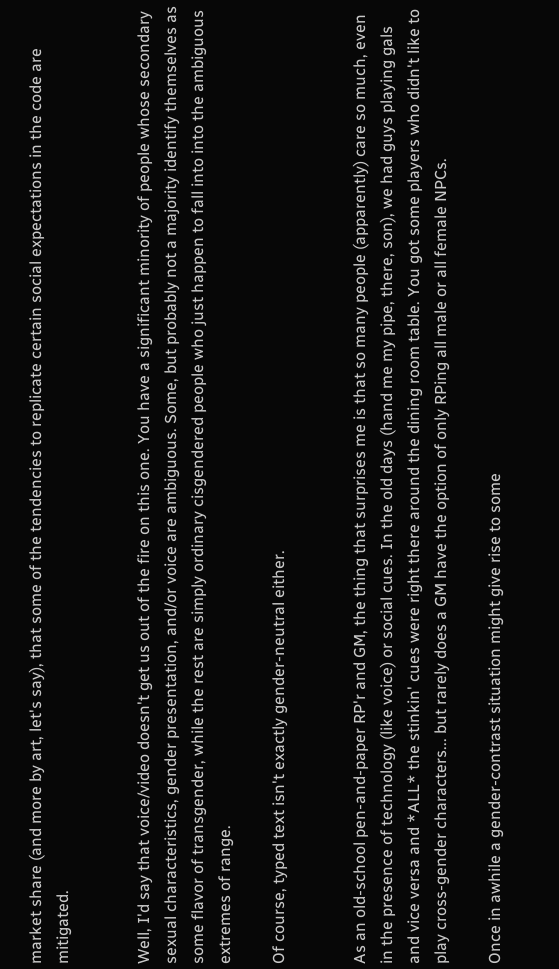market share (and more by art, let's say), that some of the tendencies to replicate certain social expectations in the code are mitigated.


Well, I'd say that voice/video doesn't get us out of the fire on this one. You have a significant minority of people whose secondary sexual characteristics, gender presentation, and/or voice are ambiguous. Some, but probably not a majority identify themselves as some flavor of transgender, while the rest are simply ordinary cisgendered people who just happen to fall into into the ambiguous extremes of range.

Of course, typed text isn't exactly gender-neutral either.


As an old-school pen-and-paper RP'r and GM, the thing that surprises me is that so many people (apparently) care so much, even in the presence of technology (like voice) or social cues. In the old days (hand me my pipe, there, son), we had guys playing gals and vice versa and *ALL* the stinkin' cues were right there around the dining room table. You got some players who didn't like to play cross-gender characters... but rarely does a GM have the option of only RPing all male or all female NPCs.

Once in awhile a gender-contrast situation might give rise to some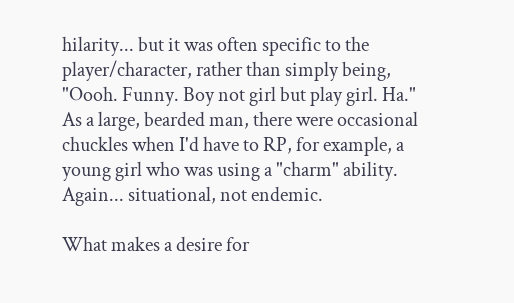hilarity... but it was often specific to the player/character, rather than simply being, "Oooh. Funny. Boy not girl but play girl. Ha." As a large, bearded man, there were occasional chuckles when I'd have to RP, for example, a young girl who was using a "charm" ability. Again... situational, not endemic.

What makes a desire for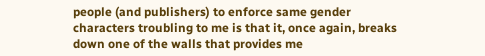people (and publishers) to enforce same gender characters troubling to me is that it, once again, breaks down one of the walls that provides me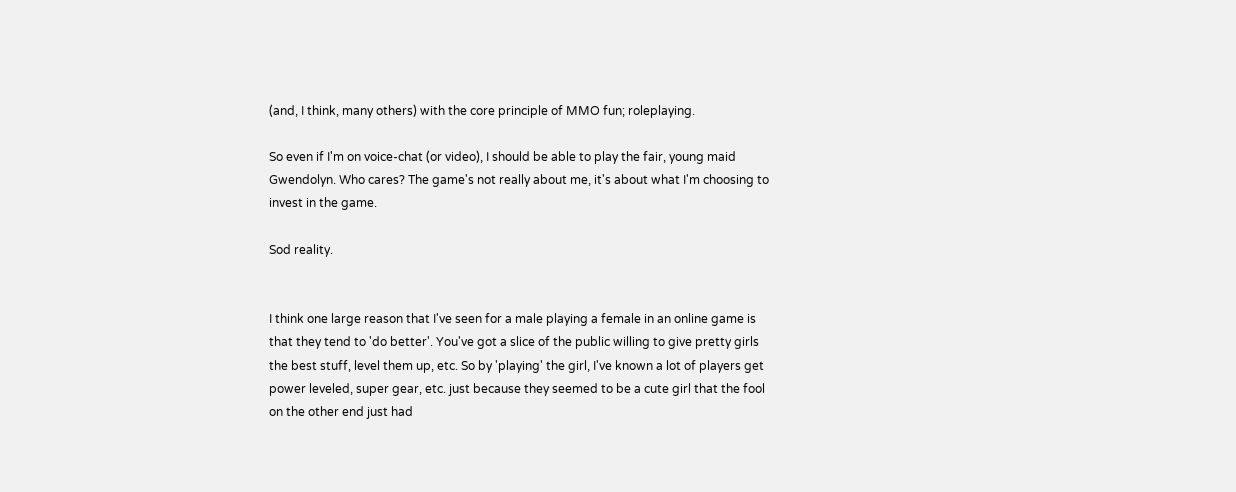(and, I think, many others) with the core principle of MMO fun; roleplaying.

So even if I'm on voice-chat (or video), I should be able to play the fair, young maid Gwendolyn. Who cares? The game's not really about me, it's about what I'm choosing to invest in the game.

Sod reality.


I think one large reason that I've seen for a male playing a female in an online game is that they tend to 'do better'. You've got a slice of the public willing to give pretty girls the best stuff, level them up, etc. So by 'playing' the girl, I've known a lot of players get power leveled, super gear, etc. just because they seemed to be a cute girl that the fool on the other end just had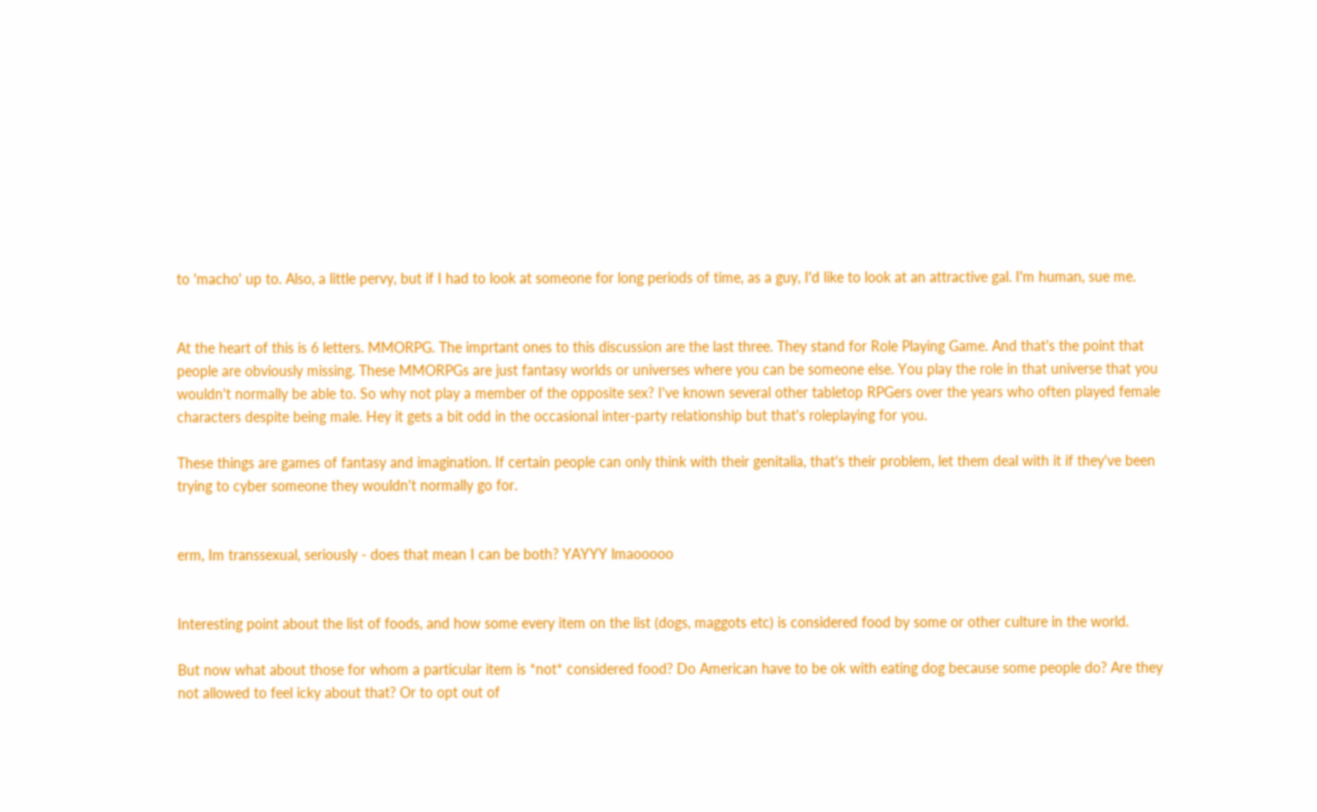to 'macho' up to. Also, a little pervy, but if I had to look at someone for long periods of time, as a guy, I'd like to look at an attractive gal. I'm human, sue me.


At the heart of this is 6 letters. MMORPG. The imprtant ones to this discussion are the last three. They stand for Role Playing Game. And that's the point that people are obviously missing. These MMORPGs are just fantasy worlds or universes where you can be someone else. You play the role in that universe that you wouldn't normally be able to. So why not play a member of the opposite sex? I've known several other tabletop RPGers over the years who often played female characters despite being male. Hey it gets a bit odd in the occasional inter-party relationship but that's roleplaying for you.

These things are games of fantasy and imagination. If certain people can only think with their genitalia, that's their problem, let them deal with it if they've been trying to cyber someone they wouldn't normally go for.


erm, Im transsexual, seriously - does that mean I can be both? YAYYY lmaooooo


Interesting point about the list of foods, and how some every item on the list (dogs, maggots etc) is considered food by some or other culture in the world.

But now what about those for whom a particular item is *not* considered food? Do American have to be ok with eating dog because some people do? Are they not allowed to feel icky about that? Or to opt out of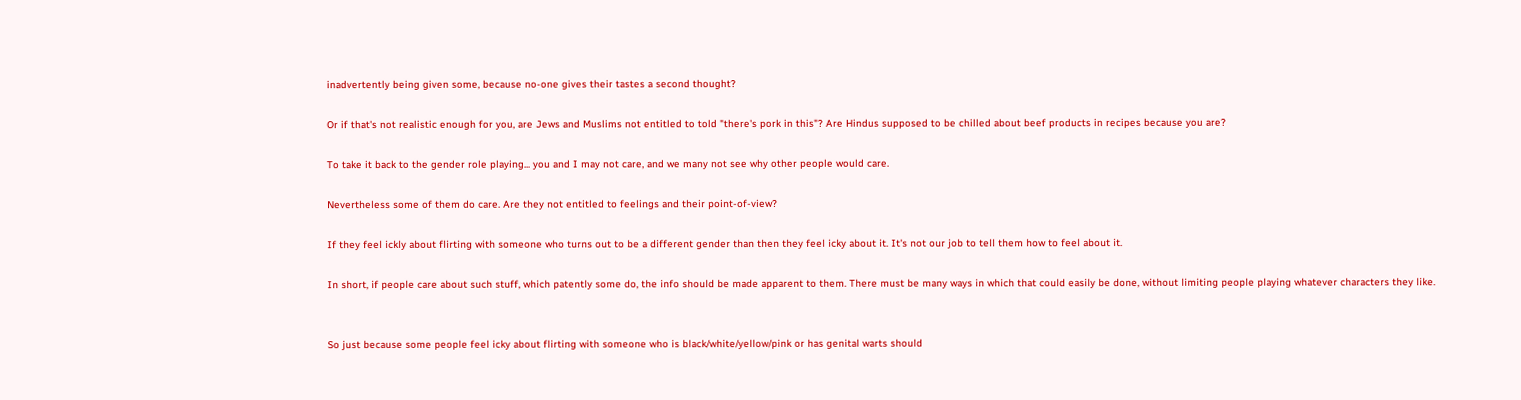inadvertently being given some, because no-one gives their tastes a second thought?

Or if that's not realistic enough for you, are Jews and Muslims not entitled to told "there's pork in this"? Are Hindus supposed to be chilled about beef products in recipes because you are?

To take it back to the gender role playing... you and I may not care, and we many not see why other people would care.

Nevertheless some of them do care. Are they not entitled to feelings and their point-of-view?

If they feel ickly about flirting with someone who turns out to be a different gender than then they feel icky about it. It's not our job to tell them how to feel about it.

In short, if people care about such stuff, which patently some do, the info should be made apparent to them. There must be many ways in which that could easily be done, without limiting people playing whatever characters they like.


So just because some people feel icky about flirting with someone who is black/white/yellow/pink or has genital warts should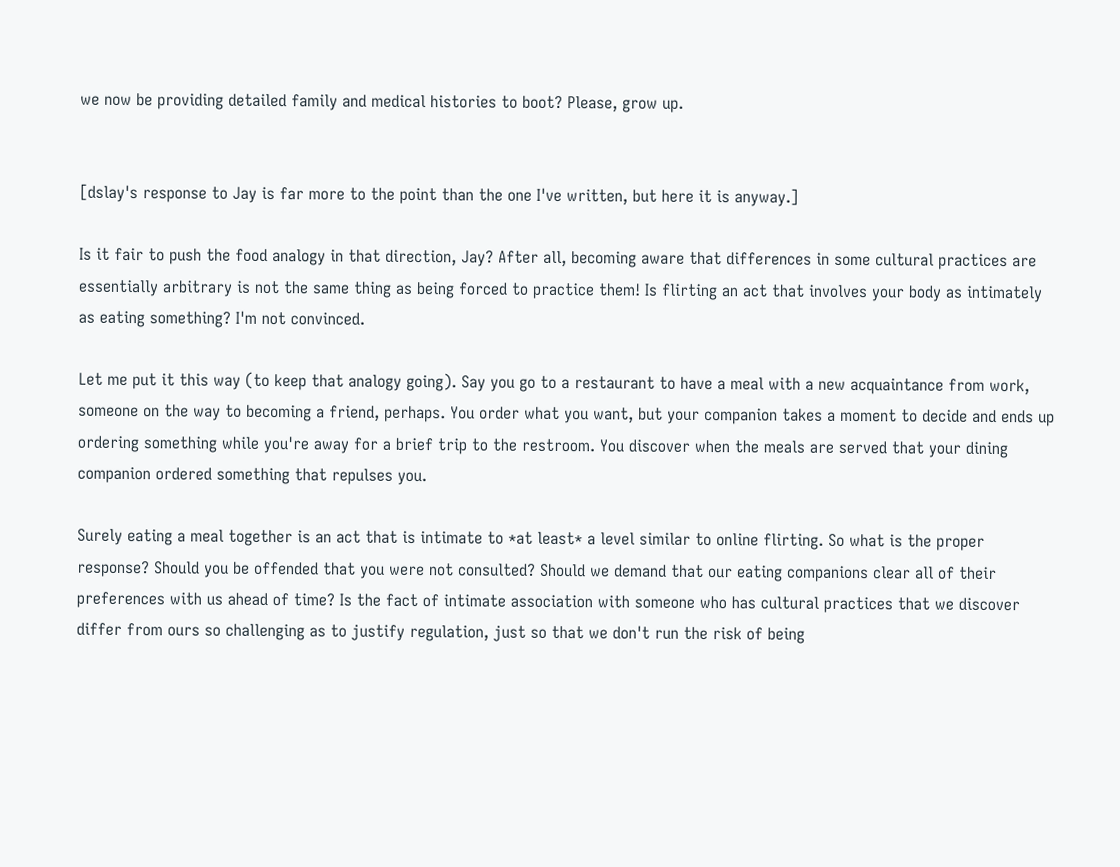we now be providing detailed family and medical histories to boot? Please, grow up.


[dslay's response to Jay is far more to the point than the one I've written, but here it is anyway.]

Is it fair to push the food analogy in that direction, Jay? After all, becoming aware that differences in some cultural practices are essentially arbitrary is not the same thing as being forced to practice them! Is flirting an act that involves your body as intimately as eating something? I'm not convinced.

Let me put it this way (to keep that analogy going). Say you go to a restaurant to have a meal with a new acquaintance from work, someone on the way to becoming a friend, perhaps. You order what you want, but your companion takes a moment to decide and ends up ordering something while you're away for a brief trip to the restroom. You discover when the meals are served that your dining companion ordered something that repulses you.

Surely eating a meal together is an act that is intimate to *at least* a level similar to online flirting. So what is the proper response? Should you be offended that you were not consulted? Should we demand that our eating companions clear all of their preferences with us ahead of time? Is the fact of intimate association with someone who has cultural practices that we discover differ from ours so challenging as to justify regulation, just so that we don't run the risk of being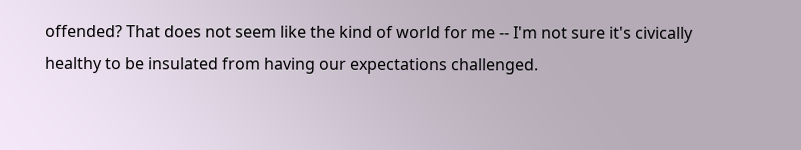offended? That does not seem like the kind of world for me -- I'm not sure it's civically healthy to be insulated from having our expectations challenged.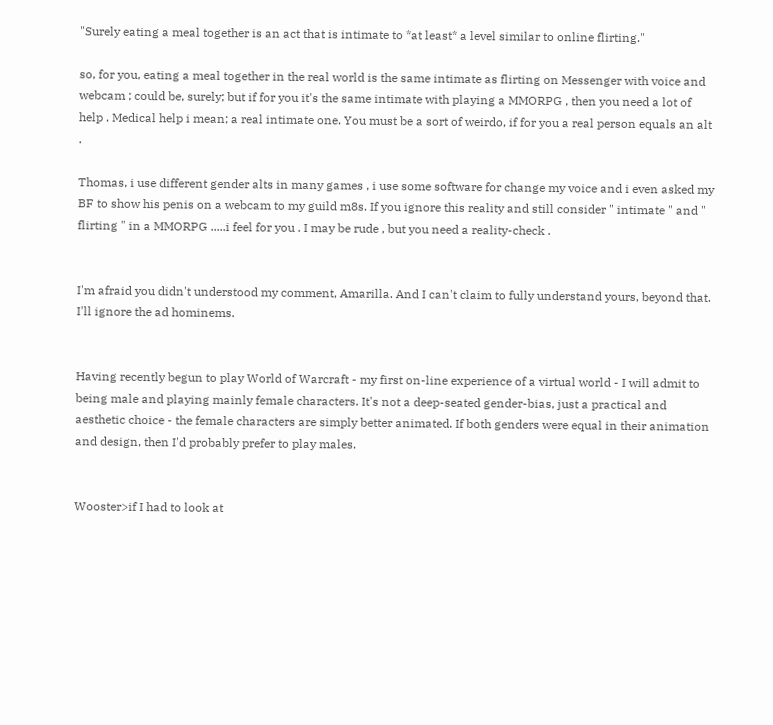"Surely eating a meal together is an act that is intimate to *at least* a level similar to online flirting."

so, for you, eating a meal together in the real world is the same intimate as flirting on Messenger with voice and webcam ; could be, surely; but if for you it's the same intimate with playing a MMORPG , then you need a lot of help . Medical help i mean; a real intimate one. You must be a sort of weirdo, if for you a real person equals an alt .

Thomas, i use different gender alts in many games , i use some software for change my voice and i even asked my BF to show his penis on a webcam to my guild m8s. If you ignore this reality and still consider " intimate " and " flirting " in a MMORPG .....i feel for you . I may be rude , but you need a reality-check .


I'm afraid you didn't understood my comment, Amarilla. And I can't claim to fully understand yours, beyond that. I'll ignore the ad hominems.


Having recently begun to play World of Warcraft - my first on-line experience of a virtual world - I will admit to being male and playing mainly female characters. It's not a deep-seated gender-bias, just a practical and aesthetic choice - the female characters are simply better animated. If both genders were equal in their animation and design, then I'd probably prefer to play males.


Wooster>if I had to look at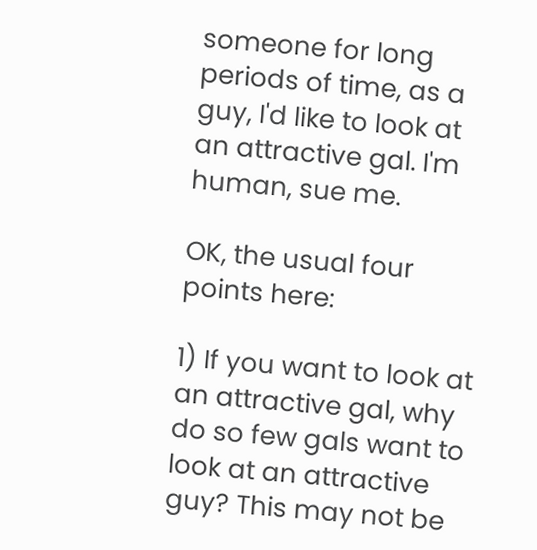someone for long periods of time, as a guy, I'd like to look at an attractive gal. I'm human, sue me.

OK, the usual four points here:

1) If you want to look at an attractive gal, why do so few gals want to look at an attractive guy? This may not be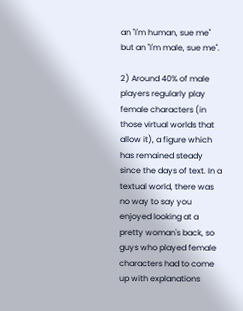an "I'm human, sue me" but an "I'm male, sue me".

2) Around 40% of male players regularly play female characters (in those virtual worlds that allow it), a figure which has remained steady since the days of text. In a textual world, there was no way to say you enjoyed looking at a pretty woman's back, so guys who played female characters had to come up with explanations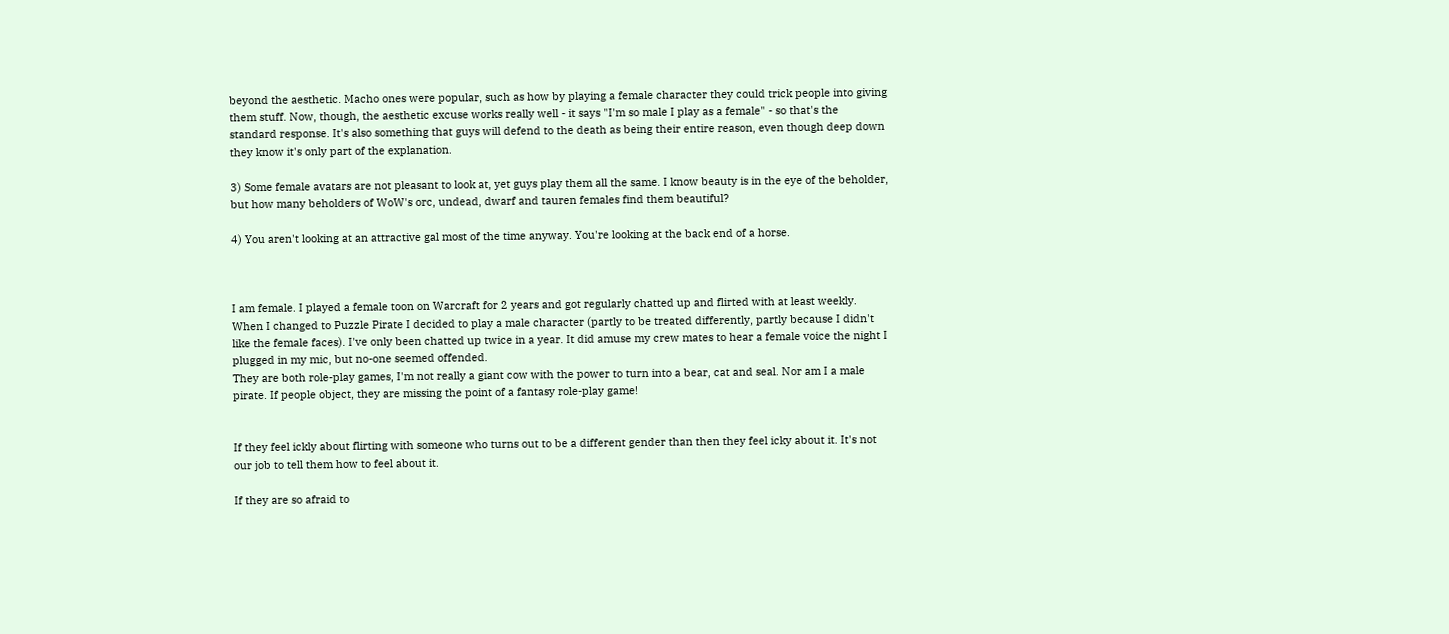beyond the aesthetic. Macho ones were popular, such as how by playing a female character they could trick people into giving them stuff. Now, though, the aesthetic excuse works really well - it says "I'm so male I play as a female" - so that's the standard response. It's also something that guys will defend to the death as being their entire reason, even though deep down they know it's only part of the explanation.

3) Some female avatars are not pleasant to look at, yet guys play them all the same. I know beauty is in the eye of the beholder, but how many beholders of WoW's orc, undead, dwarf and tauren females find them beautiful?

4) You aren't looking at an attractive gal most of the time anyway. You're looking at the back end of a horse.



I am female. I played a female toon on Warcraft for 2 years and got regularly chatted up and flirted with at least weekly. When I changed to Puzzle Pirate I decided to play a male character (partly to be treated differently, partly because I didn't like the female faces). I've only been chatted up twice in a year. It did amuse my crew mates to hear a female voice the night I plugged in my mic, but no-one seemed offended.
They are both role-play games, I'm not really a giant cow with the power to turn into a bear, cat and seal. Nor am I a male pirate. If people object, they are missing the point of a fantasy role-play game!


If they feel ickly about flirting with someone who turns out to be a different gender than then they feel icky about it. It's not our job to tell them how to feel about it.

If they are so afraid to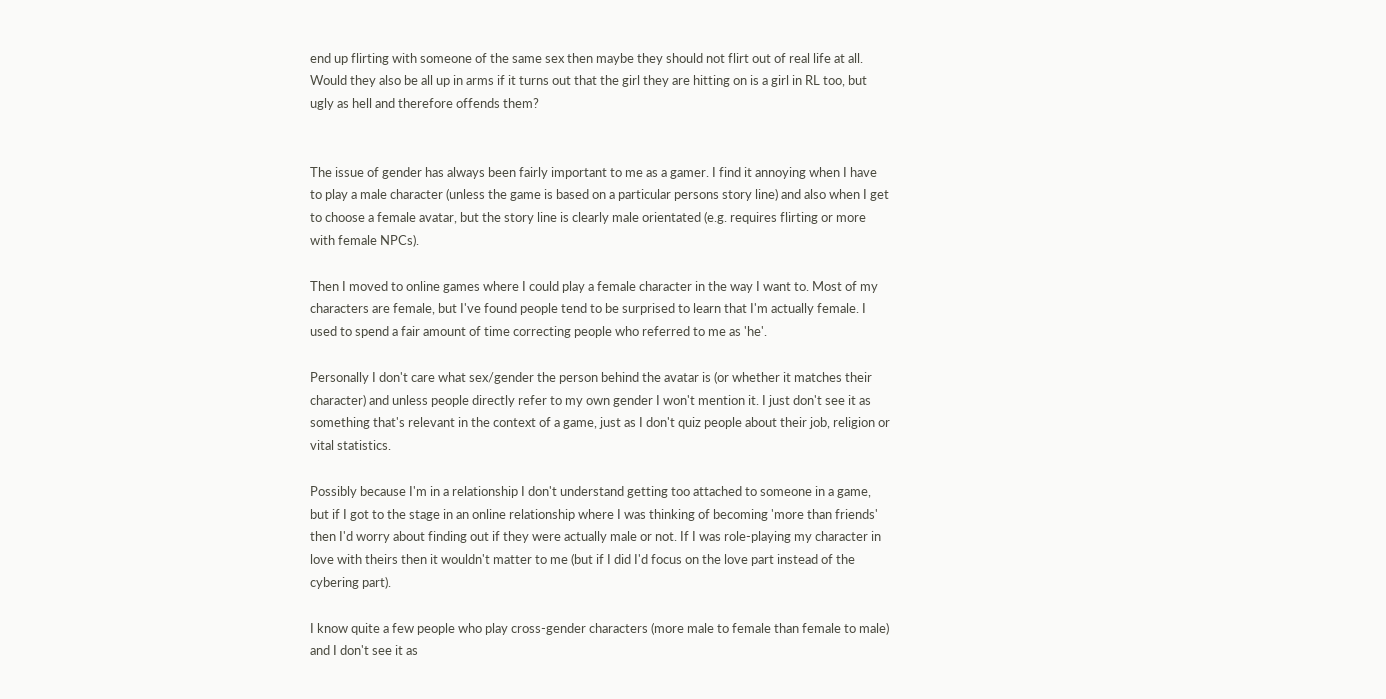end up flirting with someone of the same sex then maybe they should not flirt out of real life at all. Would they also be all up in arms if it turns out that the girl they are hitting on is a girl in RL too, but ugly as hell and therefore offends them?


The issue of gender has always been fairly important to me as a gamer. I find it annoying when I have to play a male character (unless the game is based on a particular persons story line) and also when I get to choose a female avatar, but the story line is clearly male orientated (e.g. requires flirting or more with female NPCs).

Then I moved to online games where I could play a female character in the way I want to. Most of my characters are female, but I've found people tend to be surprised to learn that I'm actually female. I used to spend a fair amount of time correcting people who referred to me as 'he'.

Personally I don't care what sex/gender the person behind the avatar is (or whether it matches their character) and unless people directly refer to my own gender I won't mention it. I just don't see it as something that's relevant in the context of a game, just as I don't quiz people about their job, religion or vital statistics.

Possibly because I'm in a relationship I don't understand getting too attached to someone in a game, but if I got to the stage in an online relationship where I was thinking of becoming 'more than friends' then I'd worry about finding out if they were actually male or not. If I was role-playing my character in love with theirs then it wouldn't matter to me (but if I did I'd focus on the love part instead of the cybering part).

I know quite a few people who play cross-gender characters (more male to female than female to male) and I don't see it as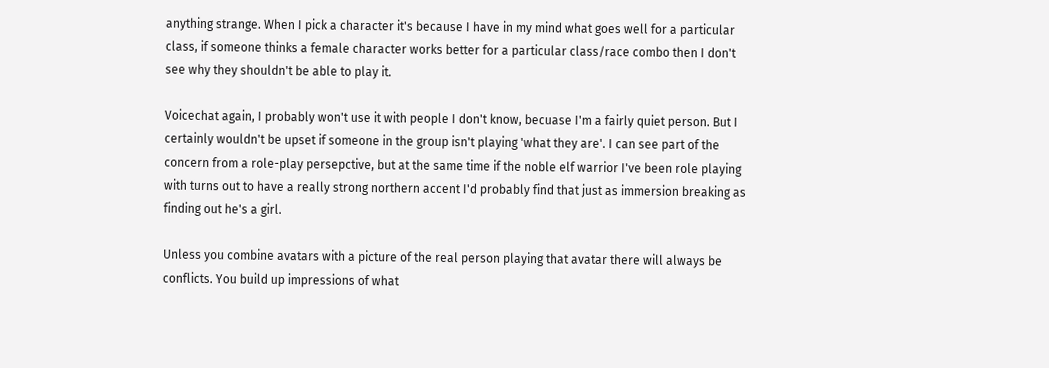anything strange. When I pick a character it's because I have in my mind what goes well for a particular class, if someone thinks a female character works better for a particular class/race combo then I don't see why they shouldn't be able to play it.

Voicechat again, I probably won't use it with people I don't know, becuase I'm a fairly quiet person. But I certainly wouldn't be upset if someone in the group isn't playing 'what they are'. I can see part of the concern from a role-play persepctive, but at the same time if the noble elf warrior I've been role playing with turns out to have a really strong northern accent I'd probably find that just as immersion breaking as finding out he's a girl.

Unless you combine avatars with a picture of the real person playing that avatar there will always be conflicts. You build up impressions of what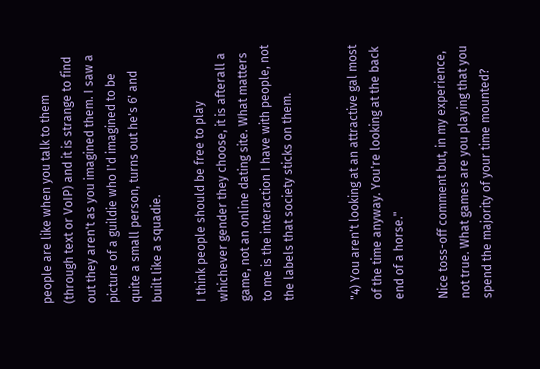people are like when you talk to them (through text or VoIP) and it is strange to find out they aren't as you imagined them. I saw a picture of a guildie who I'd imagined to be quite a small person, turns out he's 6' and built like a squadie.

I think people should be free to play whichever gender they choose, it is afterall a game, not an online dating site. What matters to me is the interaction I have with people, not the labels that society sticks on them.


"4) You aren't looking at an attractive gal most of the time anyway. You're looking at the back end of a horse."

Nice toss-off comment but, in my experience, not true. What games are you playing that you spend the majority of your time mounted?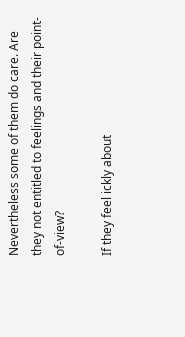Nevertheless some of them do care. Are they not entitled to feelings and their point-of-view?

If they feel ickly about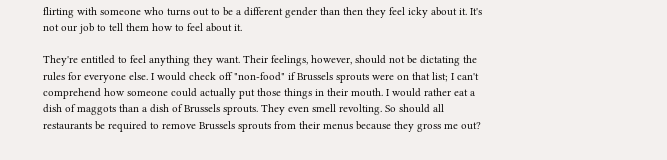flirting with someone who turns out to be a different gender than then they feel icky about it. It's not our job to tell them how to feel about it.

They're entitled to feel anything they want. Their feelings, however, should not be dictating the rules for everyone else. I would check off "non-food" if Brussels sprouts were on that list; I can't comprehend how someone could actually put those things in their mouth. I would rather eat a dish of maggots than a dish of Brussels sprouts. They even smell revolting. So should all restaurants be required to remove Brussels sprouts from their menus because they gross me out?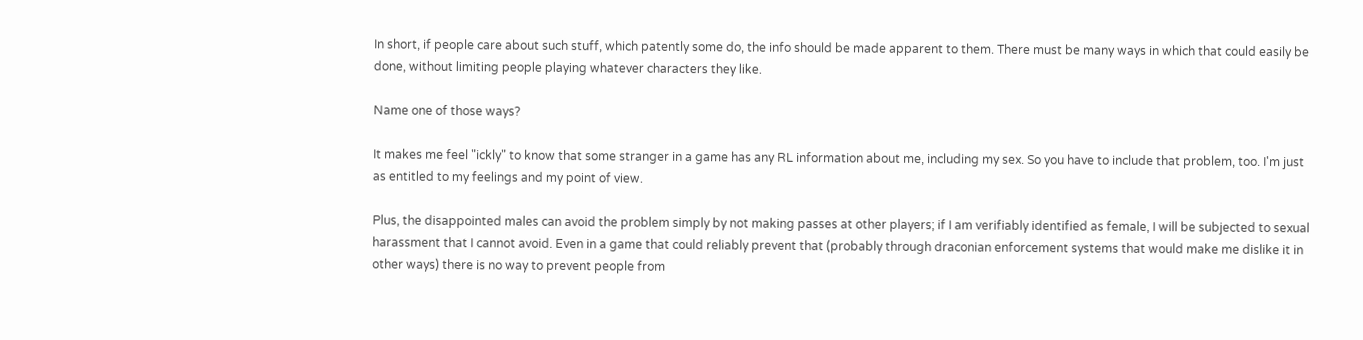In short, if people care about such stuff, which patently some do, the info should be made apparent to them. There must be many ways in which that could easily be done, without limiting people playing whatever characters they like.

Name one of those ways?

It makes me feel "ickly" to know that some stranger in a game has any RL information about me, including my sex. So you have to include that problem, too. I'm just as entitled to my feelings and my point of view.

Plus, the disappointed males can avoid the problem simply by not making passes at other players; if I am verifiably identified as female, I will be subjected to sexual harassment that I cannot avoid. Even in a game that could reliably prevent that (probably through draconian enforcement systems that would make me dislike it in other ways) there is no way to prevent people from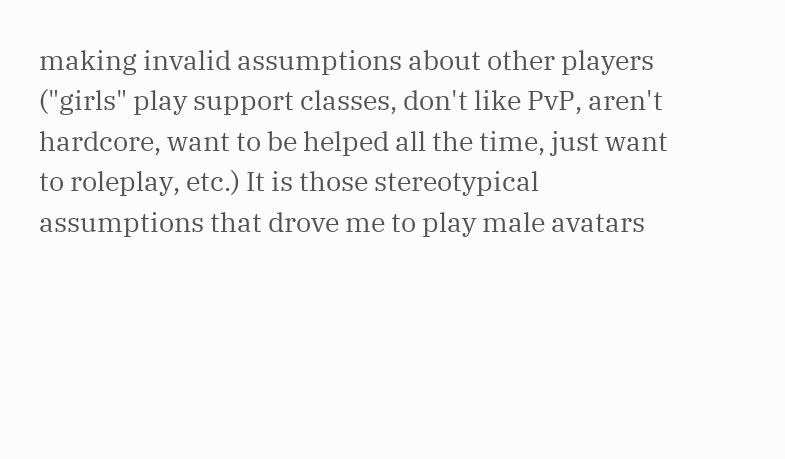making invalid assumptions about other players ("girls" play support classes, don't like PvP, aren't hardcore, want to be helped all the time, just want to roleplay, etc.) It is those stereotypical assumptions that drove me to play male avatars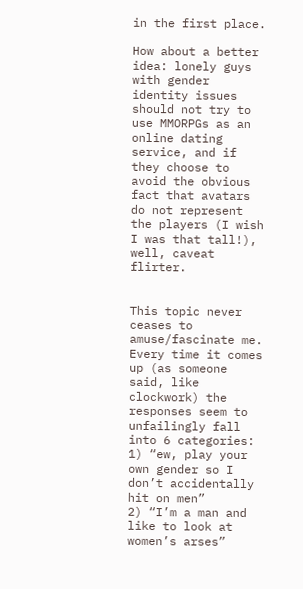in the first place.

How about a better idea: lonely guys with gender identity issues should not try to use MMORPGs as an online dating service, and if they choose to avoid the obvious fact that avatars do not represent the players (I wish I was that tall!), well, caveat flirter.


This topic never ceases to amuse/fascinate me. Every time it comes up (as someone said, like clockwork) the responses seem to unfailingly fall into 6 categories:
1) “ew, play your own gender so I don’t accidentally hit on men”
2) “I’m a man and like to look at women’s arses”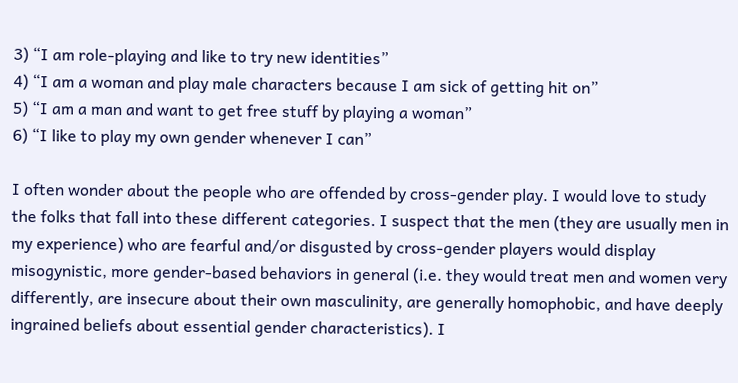3) “I am role-playing and like to try new identities”
4) “I am a woman and play male characters because I am sick of getting hit on”
5) “I am a man and want to get free stuff by playing a woman”
6) “I like to play my own gender whenever I can”

I often wonder about the people who are offended by cross-gender play. I would love to study the folks that fall into these different categories. I suspect that the men (they are usually men in my experience) who are fearful and/or disgusted by cross-gender players would display misogynistic, more gender-based behaviors in general (i.e. they would treat men and women very differently, are insecure about their own masculinity, are generally homophobic, and have deeply ingrained beliefs about essential gender characteristics). I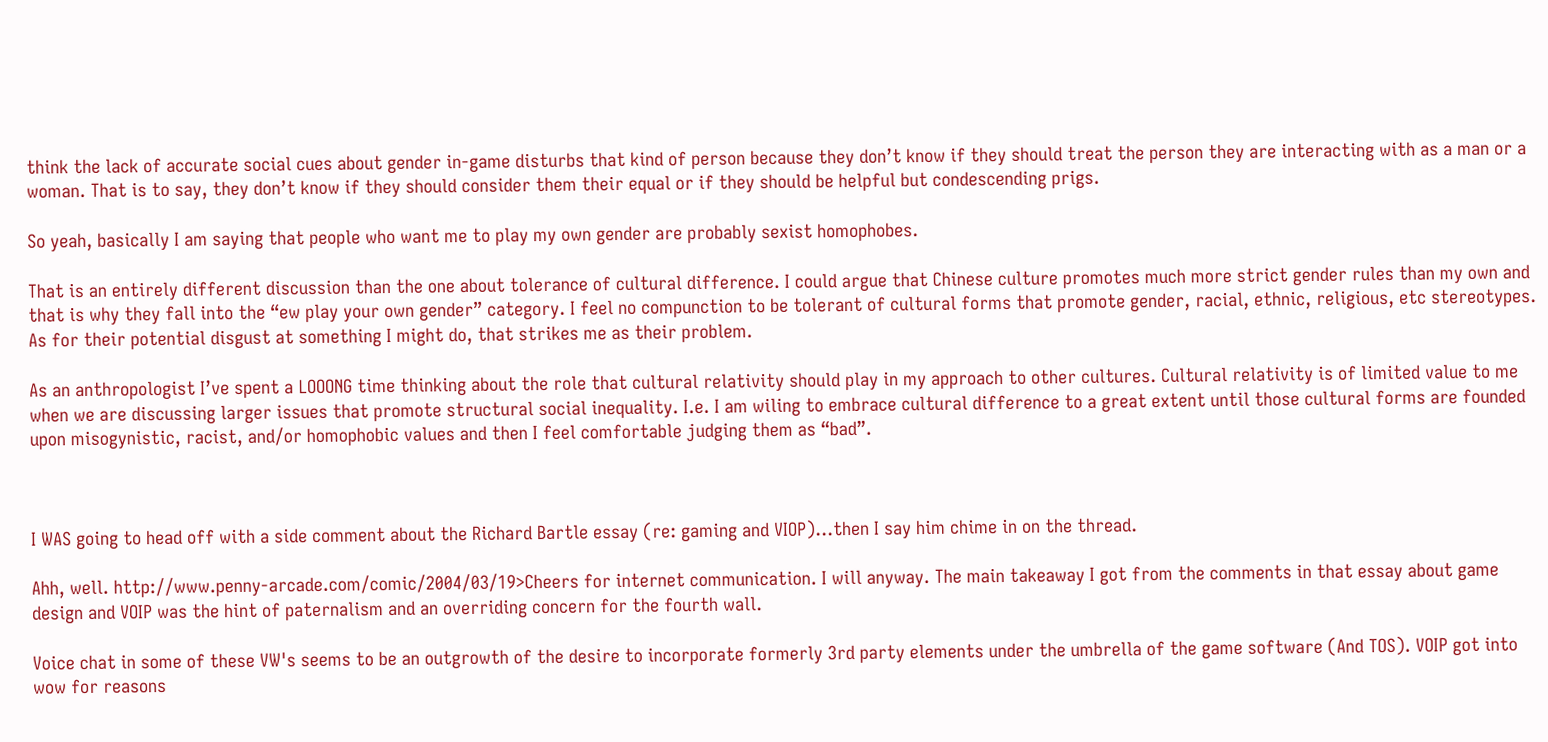think the lack of accurate social cues about gender in-game disturbs that kind of person because they don’t know if they should treat the person they are interacting with as a man or a woman. That is to say, they don’t know if they should consider them their equal or if they should be helpful but condescending prigs.

So yeah, basically I am saying that people who want me to play my own gender are probably sexist homophobes.

That is an entirely different discussion than the one about tolerance of cultural difference. I could argue that Chinese culture promotes much more strict gender rules than my own and that is why they fall into the “ew play your own gender” category. I feel no compunction to be tolerant of cultural forms that promote gender, racial, ethnic, religious, etc stereotypes. As for their potential disgust at something I might do, that strikes me as their problem.

As an anthropologist I’ve spent a LOOONG time thinking about the role that cultural relativity should play in my approach to other cultures. Cultural relativity is of limited value to me when we are discussing larger issues that promote structural social inequality. I.e. I am wiling to embrace cultural difference to a great extent until those cultural forms are founded upon misogynistic, racist, and/or homophobic values and then I feel comfortable judging them as “bad”.



I WAS going to head off with a side comment about the Richard Bartle essay (re: gaming and VIOP)...then I say him chime in on the thread.

Ahh, well. http://www.penny-arcade.com/comic/2004/03/19>Cheers for internet communication. I will anyway. The main takeaway I got from the comments in that essay about game design and VOIP was the hint of paternalism and an overriding concern for the fourth wall.

Voice chat in some of these VW's seems to be an outgrowth of the desire to incorporate formerly 3rd party elements under the umbrella of the game software (And TOS). VOIP got into wow for reasons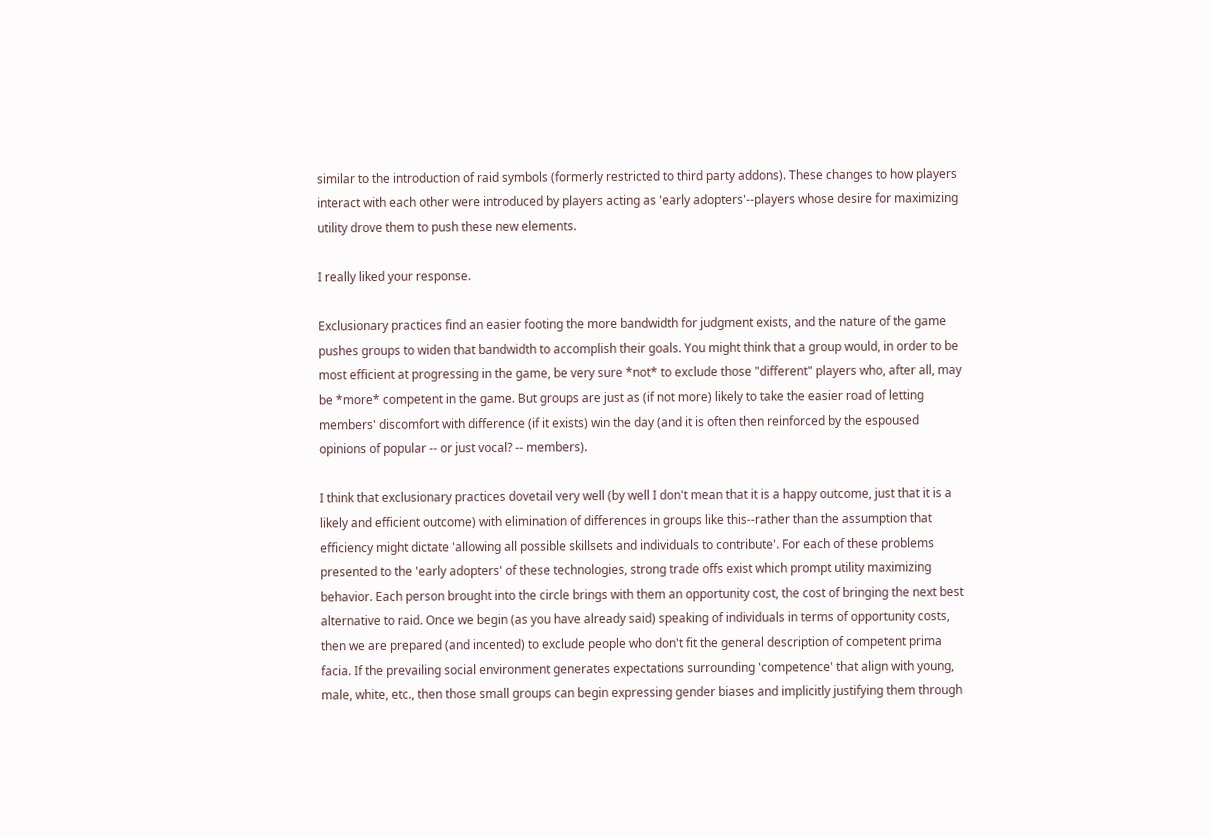similar to the introduction of raid symbols (formerly restricted to third party addons). These changes to how players interact with each other were introduced by players acting as 'early adopters'--players whose desire for maximizing utility drove them to push these new elements.

I really liked your response.

Exclusionary practices find an easier footing the more bandwidth for judgment exists, and the nature of the game pushes groups to widen that bandwidth to accomplish their goals. You might think that a group would, in order to be most efficient at progressing in the game, be very sure *not* to exclude those "different" players who, after all, may be *more* competent in the game. But groups are just as (if not more) likely to take the easier road of letting members' discomfort with difference (if it exists) win the day (and it is often then reinforced by the espoused opinions of popular -- or just vocal? -- members).

I think that exclusionary practices dovetail very well (by well I don't mean that it is a happy outcome, just that it is a likely and efficient outcome) with elimination of differences in groups like this--rather than the assumption that efficiency might dictate 'allowing all possible skillsets and individuals to contribute'. For each of these problems presented to the 'early adopters' of these technologies, strong trade offs exist which prompt utility maximizing behavior. Each person brought into the circle brings with them an opportunity cost, the cost of bringing the next best alternative to raid. Once we begin (as you have already said) speaking of individuals in terms of opportunity costs, then we are prepared (and incented) to exclude people who don't fit the general description of competent prima facia. If the prevailing social environment generates expectations surrounding 'competence' that align with young, male, white, etc., then those small groups can begin expressing gender biases and implicitly justifying them through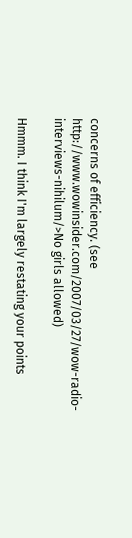concerns of efficiency. (see http://www.wowinsider.com/2007/03/27/wow-radio-interviews-nihilum/>No girls allowed)

Hmmm. I think I'm largely restating your points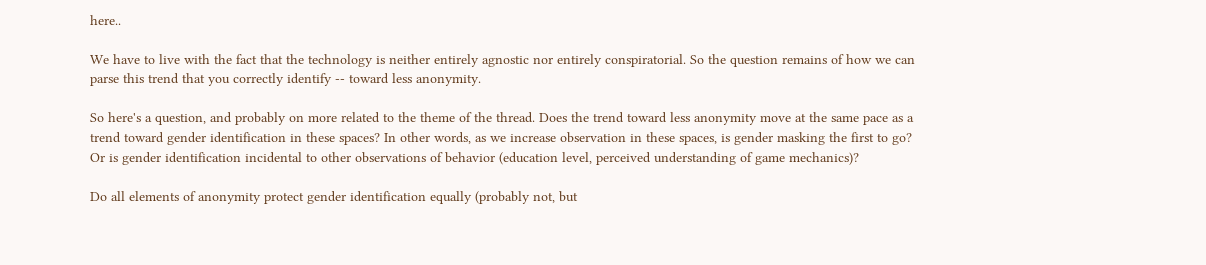here..

We have to live with the fact that the technology is neither entirely agnostic nor entirely conspiratorial. So the question remains of how we can parse this trend that you correctly identify -- toward less anonymity.

So here's a question, and probably on more related to the theme of the thread. Does the trend toward less anonymity move at the same pace as a trend toward gender identification in these spaces? In other words, as we increase observation in these spaces, is gender masking the first to go? Or is gender identification incidental to other observations of behavior (education level, perceived understanding of game mechanics)?

Do all elements of anonymity protect gender identification equally (probably not, but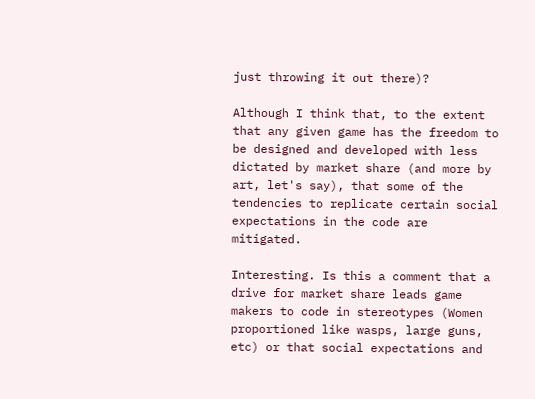just throwing it out there)?

Although I think that, to the extent that any given game has the freedom to be designed and developed with less dictated by market share (and more by art, let's say), that some of the tendencies to replicate certain social expectations in the code are mitigated.

Interesting. Is this a comment that a drive for market share leads game makers to code in stereotypes (Women proportioned like wasps, large guns, etc) or that social expectations and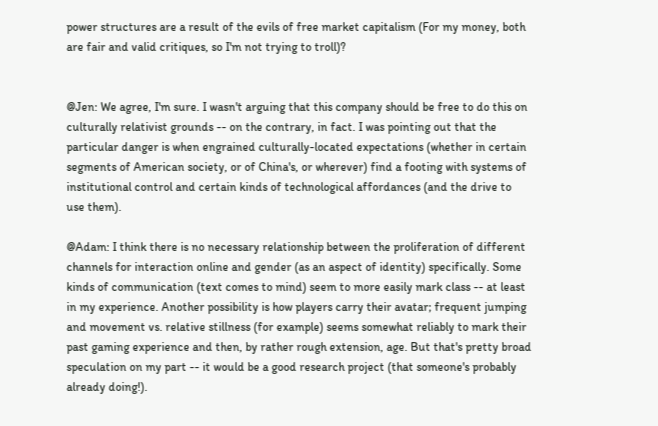power structures are a result of the evils of free market capitalism (For my money, both are fair and valid critiques, so I'm not trying to troll)?


@Jen: We agree, I'm sure. I wasn't arguing that this company should be free to do this on culturally relativist grounds -- on the contrary, in fact. I was pointing out that the particular danger is when engrained culturally-located expectations (whether in certain segments of American society, or of China's, or wherever) find a footing with systems of institutional control and certain kinds of technological affordances (and the drive to use them).

@Adam: I think there is no necessary relationship between the proliferation of different channels for interaction online and gender (as an aspect of identity) specifically. Some kinds of communication (text comes to mind) seem to more easily mark class -- at least in my experience. Another possibility is how players carry their avatar; frequent jumping and movement vs. relative stillness (for example) seems somewhat reliably to mark their past gaming experience and then, by rather rough extension, age. But that's pretty broad speculation on my part -- it would be a good research project (that someone's probably already doing!).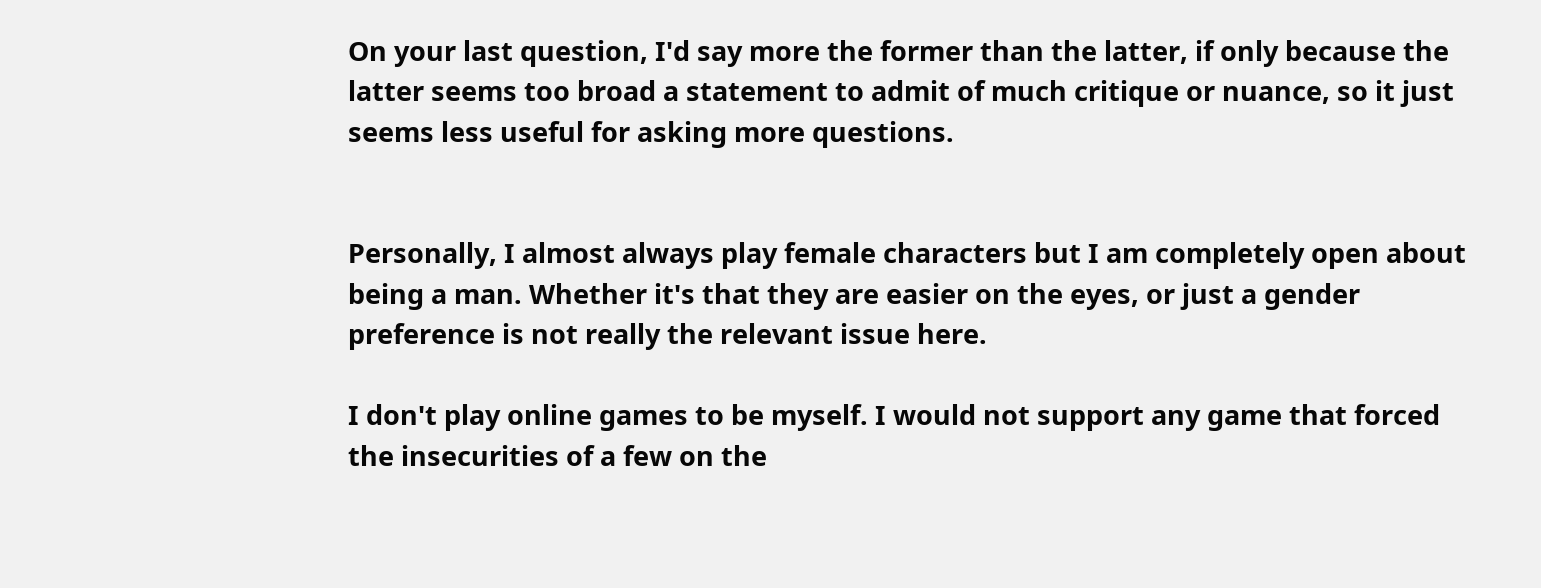On your last question, I'd say more the former than the latter, if only because the latter seems too broad a statement to admit of much critique or nuance, so it just seems less useful for asking more questions.


Personally, I almost always play female characters but I am completely open about being a man. Whether it's that they are easier on the eyes, or just a gender preference is not really the relevant issue here.

I don't play online games to be myself. I would not support any game that forced the insecurities of a few on the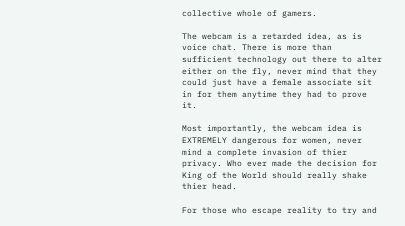collective whole of gamers.

The webcam is a retarded idea, as is voice chat. There is more than sufficient technology out there to alter either on the fly, never mind that they could just have a female associate sit in for them anytime they had to prove it.

Most importantly, the webcam idea is EXTREMELY dangerous for women, never mind a complete invasion of thier privacy. Who ever made the decision for King of the World should really shake thier head.

For those who escape reality to try and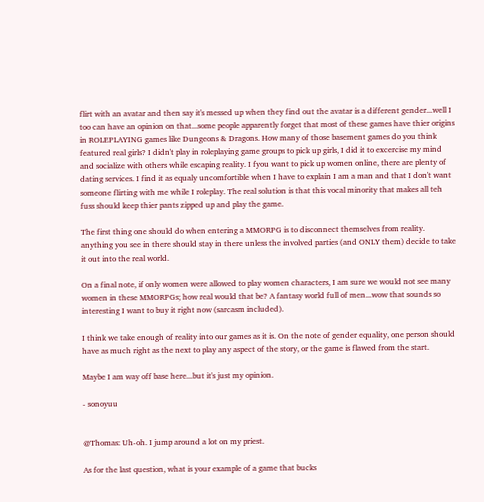flirt with an avatar and then say it's messed up when they find out the avatar is a different gender...well I too can have an opinion on that...some people apparently forget that most of these games have thier origins in ROLEPLAYING games like Dungeons & Dragons. How many of those basement games do you think featured real girls? I didn't play in roleplaying game groups to pick up girls, I did it to excercise my mind and socialize with others while escaping reality. I fyou want to pick up women online, there are plenty of dating services. I find it as equaly uncomfortible when I have to explain I am a man and that I don't want someone flirting with me while I roleplay. The real solution is that this vocal minority that makes all teh fuss should keep thier pants zipped up and play the game.

The first thing one should do when entering a MMORPG is to disconnect themselves from reality. anything you see in there should stay in there unless the involved parties (and ONLY them) decide to take it out into the real world.

On a final note, if only women were allowed to play women characters, I am sure we would not see many women in these MMORPGs; how real would that be? A fantasy world full of men...wow that sounds so interesting I want to buy it right now (sarcasm included).

I think we take enough of reality into our games as it is. On the note of gender equality, one person should have as much right as the next to play any aspect of the story, or the game is flawed from the start.

Maybe I am way off base here...but it's just my opinion.

- sonoyuu


@Thomas: Uh-oh. I jump around a lot on my priest.

As for the last question, what is your example of a game that bucks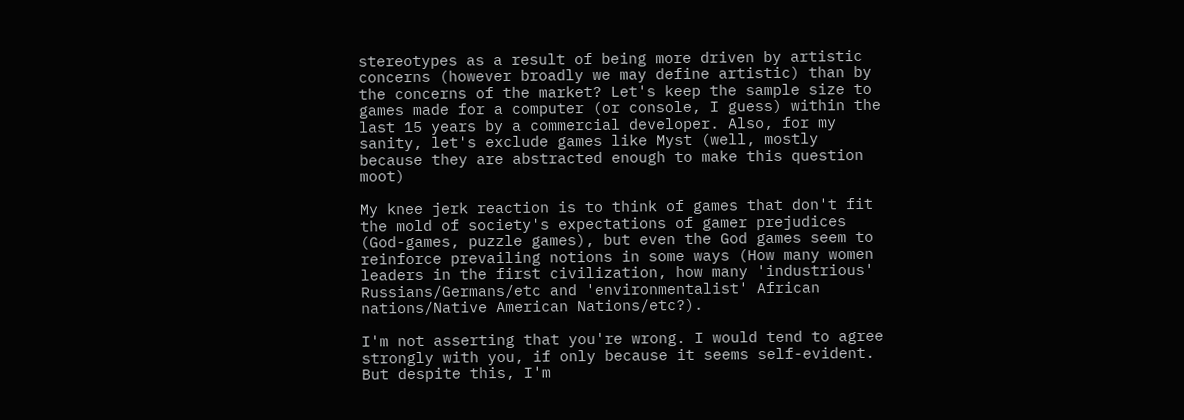stereotypes as a result of being more driven by artistic concerns (however broadly we may define artistic) than by the concerns of the market? Let's keep the sample size to games made for a computer (or console, I guess) within the last 15 years by a commercial developer. Also, for my sanity, let's exclude games like Myst (well, mostly because they are abstracted enough to make this question moot)

My knee jerk reaction is to think of games that don't fit the mold of society's expectations of gamer prejudices (God-games, puzzle games), but even the God games seem to reinforce prevailing notions in some ways (How many women leaders in the first civilization, how many 'industrious' Russians/Germans/etc and 'environmentalist' African nations/Native American Nations/etc?).

I'm not asserting that you're wrong. I would tend to agree strongly with you, if only because it seems self-evident. But despite this, I'm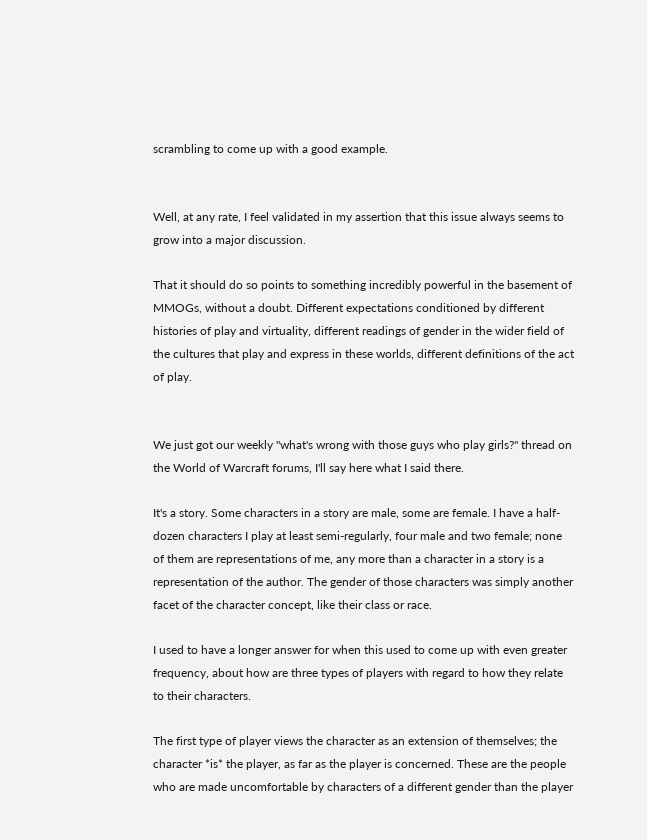scrambling to come up with a good example.


Well, at any rate, I feel validated in my assertion that this issue always seems to grow into a major discussion.

That it should do so points to something incredibly powerful in the basement of MMOGs, without a doubt. Different expectations conditioned by different histories of play and virtuality, different readings of gender in the wider field of the cultures that play and express in these worlds, different definitions of the act of play.


We just got our weekly "what's wrong with those guys who play girls?" thread on the World of Warcraft forums, I'll say here what I said there.

It's a story. Some characters in a story are male, some are female. I have a half-dozen characters I play at least semi-regularly, four male and two female; none of them are representations of me, any more than a character in a story is a representation of the author. The gender of those characters was simply another facet of the character concept, like their class or race.

I used to have a longer answer for when this used to come up with even greater frequency, about how are three types of players with regard to how they relate to their characters.

The first type of player views the character as an extension of themselves; the character *is* the player, as far as the player is concerned. These are the people who are made uncomfortable by characters of a different gender than the player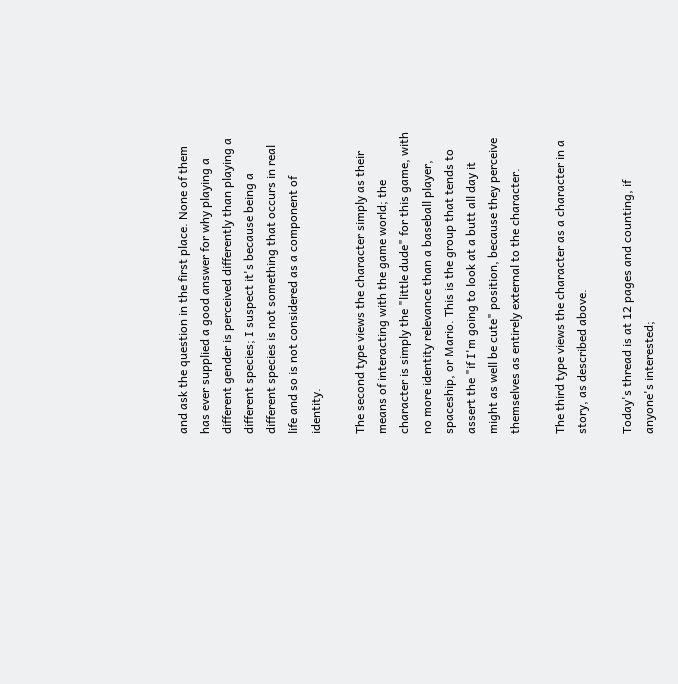and ask the question in the first place. None of them has ever supplied a good answer for why playing a different gender is perceived differently than playing a different species; I suspect it's because being a different species is not something that occurs in real life and so is not considered as a component of identity.

The second type views the character simply as their means of interacting with the game world; the character is simply the "little dude" for this game, with no more identity relevance than a baseball player, spaceship, or Mario. This is the group that tends to assert the "if I'm going to look at a butt all day it might as well be cute" position, because they perceive themselves as entirely external to the character.

The third type views the character as a character in a story, as described above.

Today's thread is at 12 pages and counting, if anyone's interested;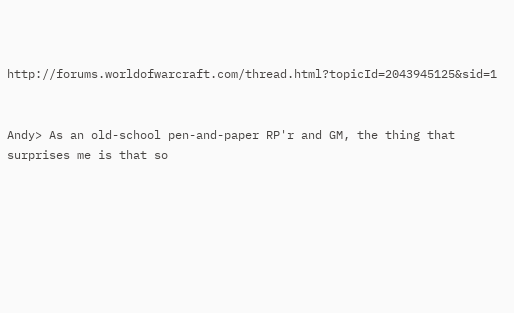http://forums.worldofwarcraft.com/thread.html?topicId=2043945125&sid=1


Andy> As an old-school pen-and-paper RP'r and GM, the thing that surprises me is that so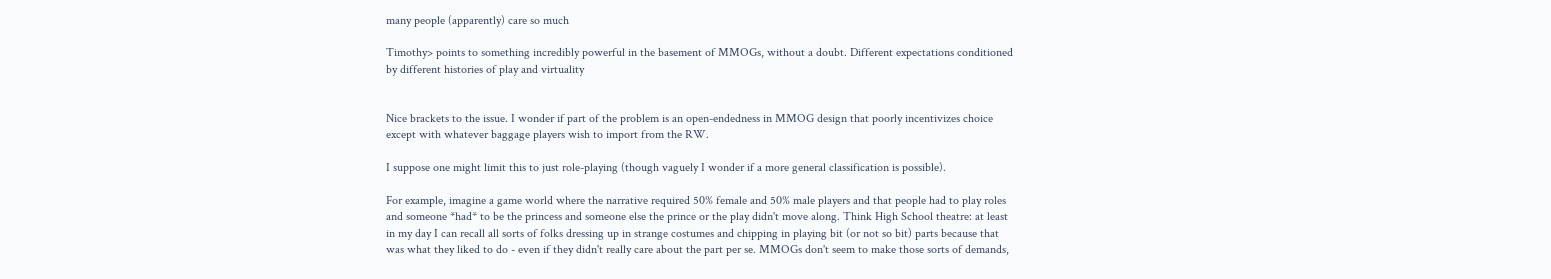many people (apparently) care so much

Timothy> points to something incredibly powerful in the basement of MMOGs, without a doubt. Different expectations conditioned by different histories of play and virtuality


Nice brackets to the issue. I wonder if part of the problem is an open-endedness in MMOG design that poorly incentivizes choice except with whatever baggage players wish to import from the RW.

I suppose one might limit this to just role-playing (though vaguely I wonder if a more general classification is possible).

For example, imagine a game world where the narrative required 50% female and 50% male players and that people had to play roles and someone *had* to be the princess and someone else the prince or the play didn't move along. Think High School theatre: at least in my day I can recall all sorts of folks dressing up in strange costumes and chipping in playing bit (or not so bit) parts because that was what they liked to do - even if they didn't really care about the part per se. MMOGs don't seem to make those sorts of demands,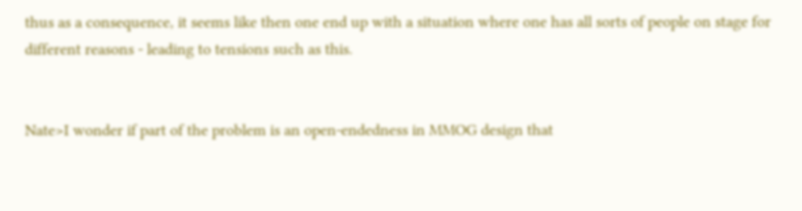thus as a consequence, it seems like then one end up with a situation where one has all sorts of people on stage for different reasons - leading to tensions such as this.


Nate>I wonder if part of the problem is an open-endedness in MMOG design that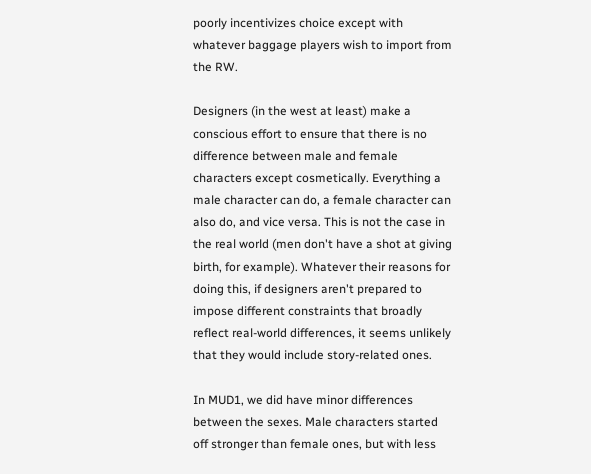poorly incentivizes choice except with whatever baggage players wish to import from the RW.

Designers (in the west at least) make a conscious effort to ensure that there is no difference between male and female characters except cosmetically. Everything a male character can do, a female character can also do, and vice versa. This is not the case in the real world (men don't have a shot at giving birth, for example). Whatever their reasons for doing this, if designers aren't prepared to impose different constraints that broadly reflect real-world differences, it seems unlikely that they would include story-related ones.

In MUD1, we did have minor differences between the sexes. Male characters started off stronger than female ones, but with less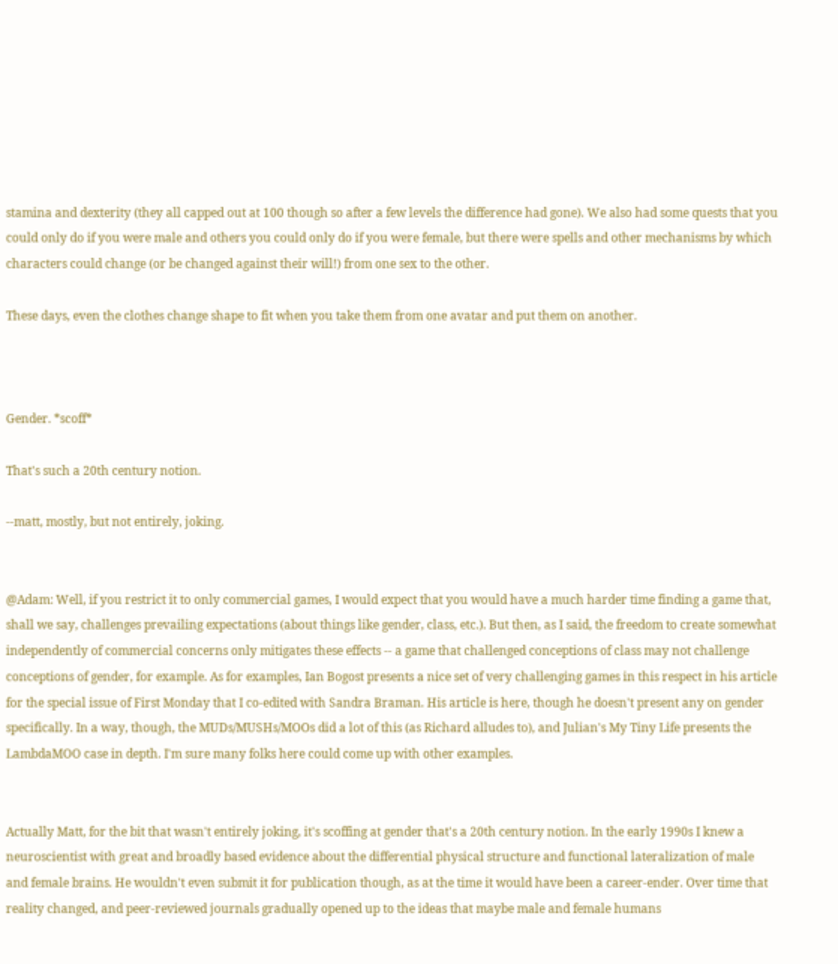stamina and dexterity (they all capped out at 100 though so after a few levels the difference had gone). We also had some quests that you could only do if you were male and others you could only do if you were female, but there were spells and other mechanisms by which characters could change (or be changed against their will!) from one sex to the other.

These days, even the clothes change shape to fit when you take them from one avatar and put them on another.



Gender. *scoff*

That's such a 20th century notion.

--matt, mostly, but not entirely, joking.


@Adam: Well, if you restrict it to only commercial games, I would expect that you would have a much harder time finding a game that, shall we say, challenges prevailing expectations (about things like gender, class, etc.). But then, as I said, the freedom to create somewhat independently of commercial concerns only mitigates these effects -- a game that challenged conceptions of class may not challenge conceptions of gender, for example. As for examples, Ian Bogost presents a nice set of very challenging games in this respect in his article for the special issue of First Monday that I co-edited with Sandra Braman. His article is here, though he doesn't present any on gender specifically. In a way, though, the MUDs/MUSHs/MOOs did a lot of this (as Richard alludes to), and Julian's My Tiny Life presents the LambdaMOO case in depth. I'm sure many folks here could come up with other examples.


Actually Matt, for the bit that wasn't entirely joking, it's scoffing at gender that's a 20th century notion. In the early 1990s I knew a neuroscientist with great and broadly based evidence about the differential physical structure and functional lateralization of male and female brains. He wouldn't even submit it for publication though, as at the time it would have been a career-ender. Over time that reality changed, and peer-reviewed journals gradually opened up to the ideas that maybe male and female humans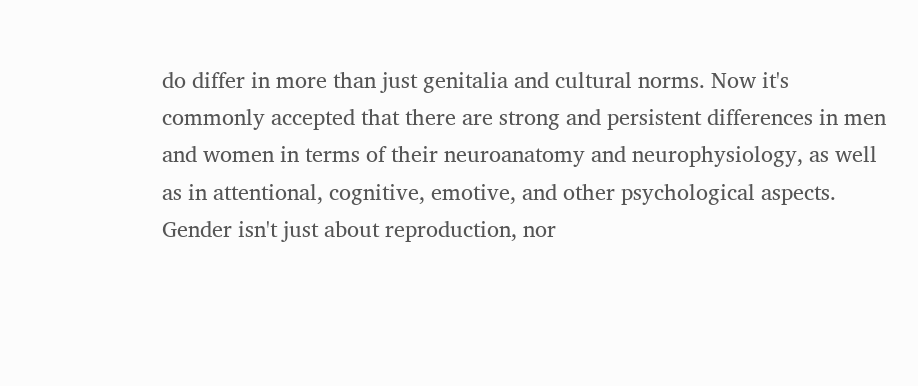do differ in more than just genitalia and cultural norms. Now it's commonly accepted that there are strong and persistent differences in men and women in terms of their neuroanatomy and neurophysiology, as well as in attentional, cognitive, emotive, and other psychological aspects. Gender isn't just about reproduction, nor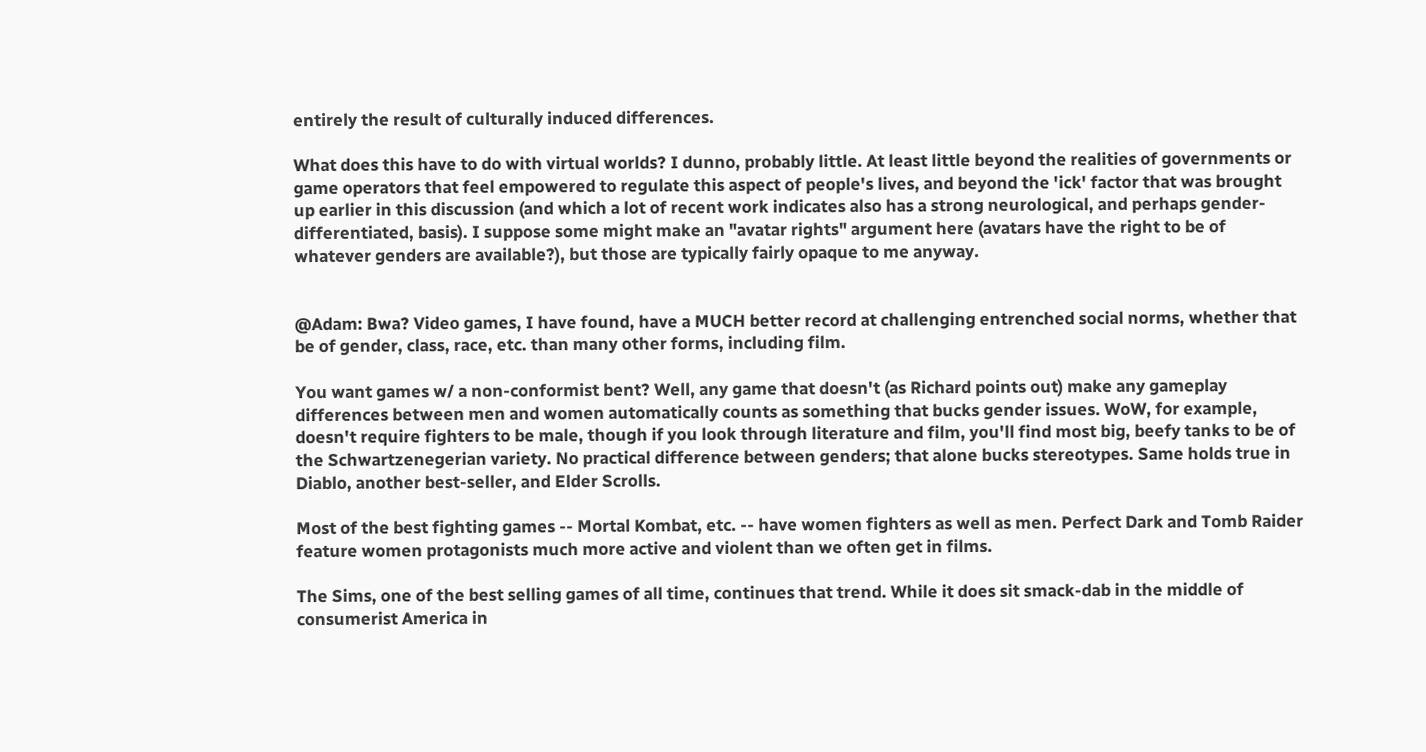entirely the result of culturally induced differences.

What does this have to do with virtual worlds? I dunno, probably little. At least little beyond the realities of governments or game operators that feel empowered to regulate this aspect of people's lives, and beyond the 'ick' factor that was brought up earlier in this discussion (and which a lot of recent work indicates also has a strong neurological, and perhaps gender-differentiated, basis). I suppose some might make an "avatar rights" argument here (avatars have the right to be of whatever genders are available?), but those are typically fairly opaque to me anyway.


@Adam: Bwa? Video games, I have found, have a MUCH better record at challenging entrenched social norms, whether that be of gender, class, race, etc. than many other forms, including film.

You want games w/ a non-conformist bent? Well, any game that doesn't (as Richard points out) make any gameplay differences between men and women automatically counts as something that bucks gender issues. WoW, for example, doesn't require fighters to be male, though if you look through literature and film, you'll find most big, beefy tanks to be of the Schwartzenegerian variety. No practical difference between genders; that alone bucks stereotypes. Same holds true in Diablo, another best-seller, and Elder Scrolls.

Most of the best fighting games -- Mortal Kombat, etc. -- have women fighters as well as men. Perfect Dark and Tomb Raider feature women protagonists much more active and violent than we often get in films.

The Sims, one of the best selling games of all time, continues that trend. While it does sit smack-dab in the middle of consumerist America in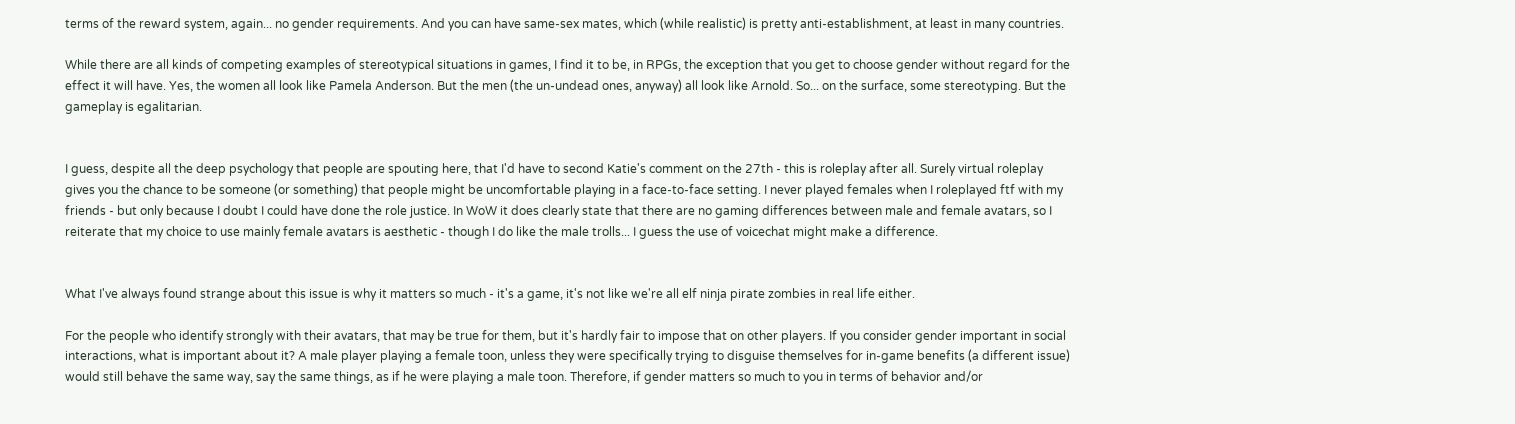terms of the reward system, again... no gender requirements. And you can have same-sex mates, which (while realistic) is pretty anti-establishment, at least in many countries.

While there are all kinds of competing examples of stereotypical situations in games, I find it to be, in RPGs, the exception that you get to choose gender without regard for the effect it will have. Yes, the women all look like Pamela Anderson. But the men (the un-undead ones, anyway) all look like Arnold. So... on the surface, some stereotyping. But the gameplay is egalitarian.


I guess, despite all the deep psychology that people are spouting here, that I'd have to second Katie's comment on the 27th - this is roleplay after all. Surely virtual roleplay gives you the chance to be someone (or something) that people might be uncomfortable playing in a face-to-face setting. I never played females when I roleplayed ftf with my friends - but only because I doubt I could have done the role justice. In WoW it does clearly state that there are no gaming differences between male and female avatars, so I reiterate that my choice to use mainly female avatars is aesthetic - though I do like the male trolls... I guess the use of voicechat might make a difference.


What I've always found strange about this issue is why it matters so much - it's a game, it's not like we're all elf ninja pirate zombies in real life either.

For the people who identify strongly with their avatars, that may be true for them, but it's hardly fair to impose that on other players. If you consider gender important in social interactions, what is important about it? A male player playing a female toon, unless they were specifically trying to disguise themselves for in-game benefits (a different issue) would still behave the same way, say the same things, as if he were playing a male toon. Therefore, if gender matters so much to you in terms of behavior and/or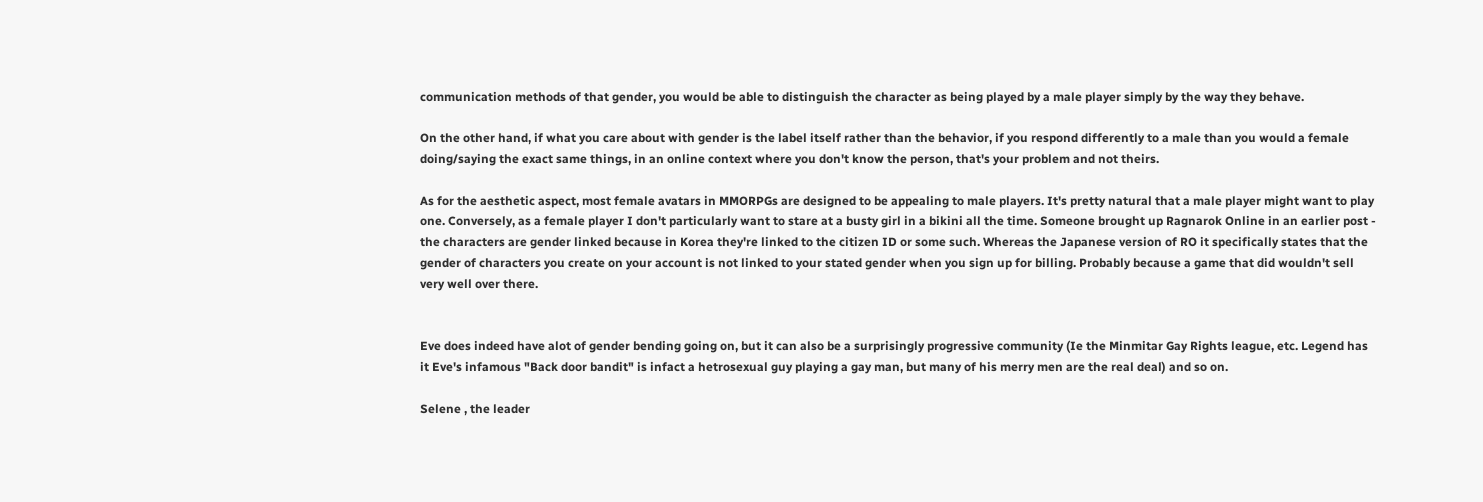communication methods of that gender, you would be able to distinguish the character as being played by a male player simply by the way they behave.

On the other hand, if what you care about with gender is the label itself rather than the behavior, if you respond differently to a male than you would a female doing/saying the exact same things, in an online context where you don't know the person, that's your problem and not theirs.

As for the aesthetic aspect, most female avatars in MMORPGs are designed to be appealing to male players. It's pretty natural that a male player might want to play one. Conversely, as a female player I don't particularly want to stare at a busty girl in a bikini all the time. Someone brought up Ragnarok Online in an earlier post - the characters are gender linked because in Korea they're linked to the citizen ID or some such. Whereas the Japanese version of RO it specifically states that the gender of characters you create on your account is not linked to your stated gender when you sign up for billing. Probably because a game that did wouldn't sell very well over there.


Eve does indeed have alot of gender bending going on, but it can also be a surprisingly progressive community (Ie the Minmitar Gay Rights league, etc. Legend has it Eve's infamous "Back door bandit" is infact a hetrosexual guy playing a gay man, but many of his merry men are the real deal) and so on.

Selene , the leader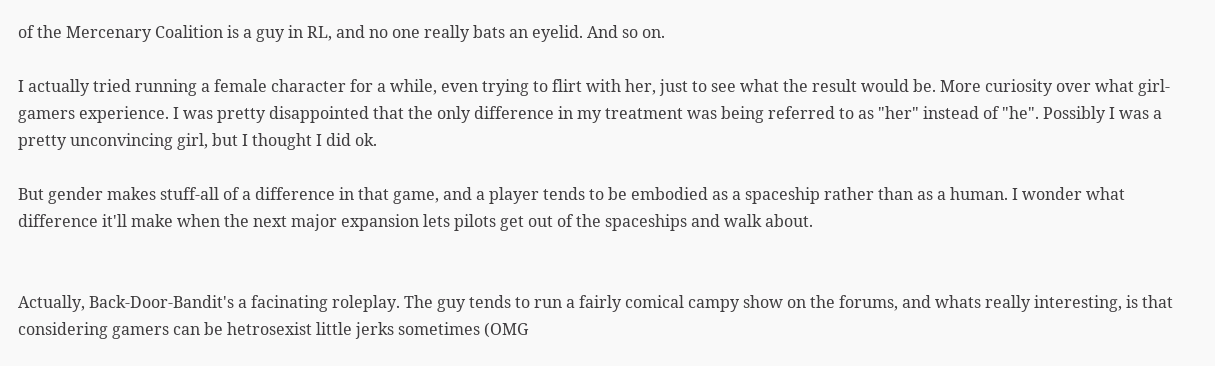of the Mercenary Coalition is a guy in RL, and no one really bats an eyelid. And so on.

I actually tried running a female character for a while, even trying to flirt with her, just to see what the result would be. More curiosity over what girl-gamers experience. I was pretty disappointed that the only difference in my treatment was being referred to as "her" instead of "he". Possibly I was a pretty unconvincing girl, but I thought I did ok.

But gender makes stuff-all of a difference in that game, and a player tends to be embodied as a spaceship rather than as a human. I wonder what difference it'll make when the next major expansion lets pilots get out of the spaceships and walk about.


Actually, Back-Door-Bandit's a facinating roleplay. The guy tends to run a fairly comical campy show on the forums, and whats really interesting, is that considering gamers can be hetrosexist little jerks sometimes (OMG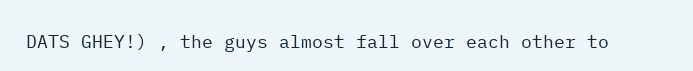DATS GHEY!) , the guys almost fall over each other to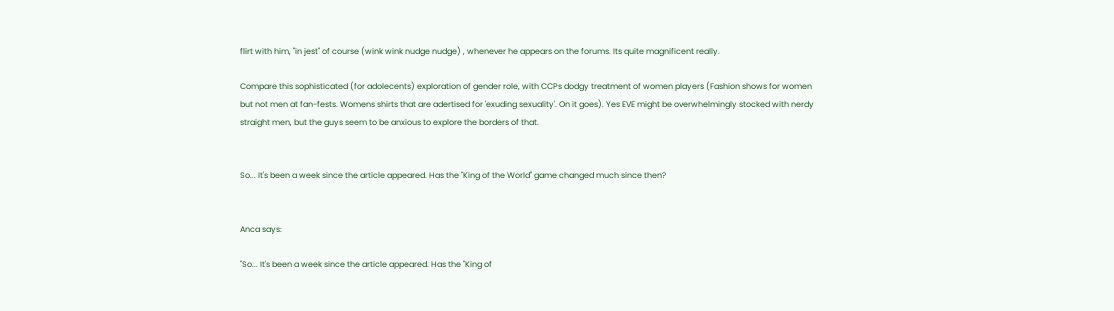flirt with him, "in jest" of course (wink wink nudge nudge) , whenever he appears on the forums. Its quite magnificent really.

Compare this sophisticated (for adolecents) exploration of gender role, with CCPs dodgy treatment of women players (Fashion shows for women but not men at fan-fests. Womens shirts that are adertised for 'exuding sexuality'. On it goes). Yes EVE might be overwhelmingly stocked with nerdy straight men, but the guys seem to be anxious to explore the borders of that.


So... It's been a week since the article appeared. Has the "King of the World" game changed much since then?


Anca says:

"So... It's been a week since the article appeared. Has the "King of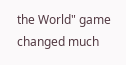the World" game changed much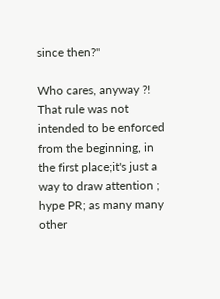since then?"

Who cares, anyway ?! That rule was not intended to be enforced from the beginning, in the first place;it's just a way to draw attention ; hype PR; as many many other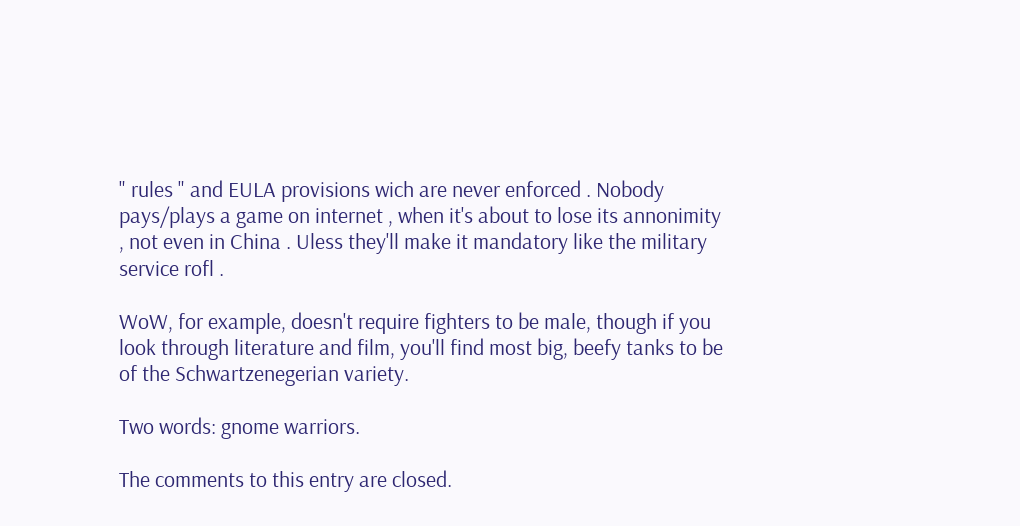" rules " and EULA provisions wich are never enforced . Nobody pays/plays a game on internet , when it's about to lose its annonimity , not even in China . Uless they'll make it mandatory like the military service rofl .

WoW, for example, doesn't require fighters to be male, though if you look through literature and film, you'll find most big, beefy tanks to be of the Schwartzenegerian variety.

Two words: gnome warriors.

The comments to this entry are closed.